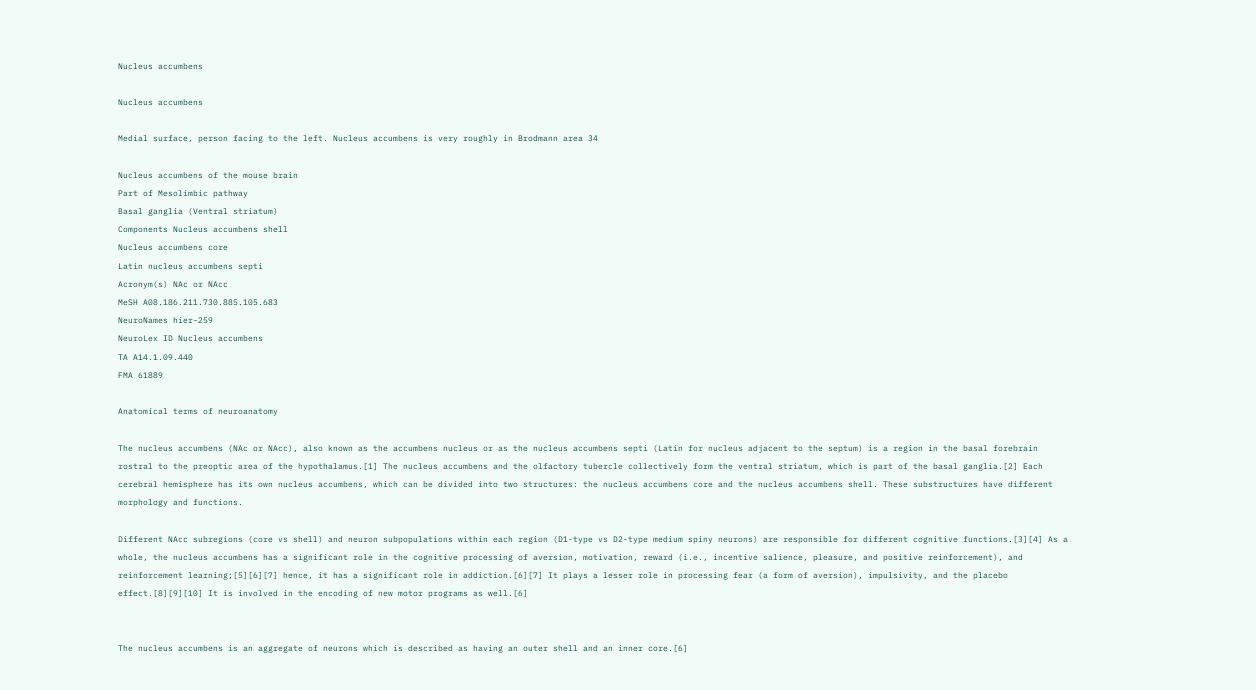Nucleus accumbens

Nucleus accumbens

Medial surface, person facing to the left. Nucleus accumbens is very roughly in Brodmann area 34

Nucleus accumbens of the mouse brain
Part of Mesolimbic pathway
Basal ganglia (Ventral striatum)
Components Nucleus accumbens shell
Nucleus accumbens core
Latin nucleus accumbens septi
Acronym(s) NAc or NAcc
MeSH A08.186.211.730.885.105.683
NeuroNames hier-259
NeuroLex ID Nucleus accumbens
TA A14.1.09.440
FMA 61889

Anatomical terms of neuroanatomy

The nucleus accumbens (NAc or NAcc), also known as the accumbens nucleus or as the nucleus accumbens septi (Latin for nucleus adjacent to the septum) is a region in the basal forebrain rostral to the preoptic area of the hypothalamus.[1] The nucleus accumbens and the olfactory tubercle collectively form the ventral striatum, which is part of the basal ganglia.[2] Each cerebral hemisphere has its own nucleus accumbens, which can be divided into two structures: the nucleus accumbens core and the nucleus accumbens shell. These substructures have different morphology and functions.

Different NAcc subregions (core vs shell) and neuron subpopulations within each region (D1-type vs D2-type medium spiny neurons) are responsible for different cognitive functions.[3][4] As a whole, the nucleus accumbens has a significant role in the cognitive processing of aversion, motivation, reward (i.e., incentive salience, pleasure, and positive reinforcement), and reinforcement learning;[5][6][7] hence, it has a significant role in addiction.[6][7] It plays a lesser role in processing fear (a form of aversion), impulsivity, and the placebo effect.[8][9][10] It is involved in the encoding of new motor programs as well.[6]


The nucleus accumbens is an aggregate of neurons which is described as having an outer shell and an inner core.[6]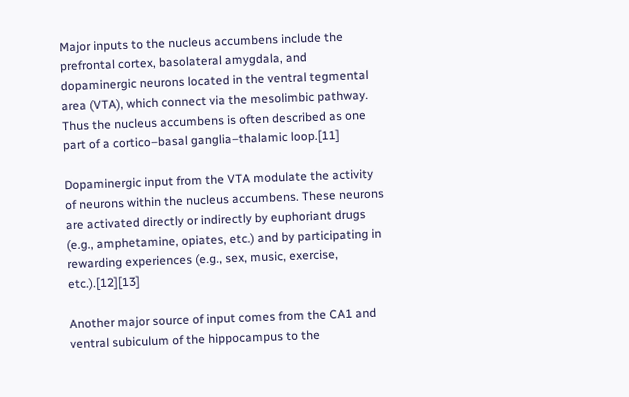Major inputs to the nucleus accumbens include the prefrontal cortex, basolateral amygdala, and dopaminergic neurons located in the ventral tegmental area (VTA), which connect via the mesolimbic pathway. Thus the nucleus accumbens is often described as one part of a cortico–basal ganglia–thalamic loop.[11]

Dopaminergic input from the VTA modulate the activity of neurons within the nucleus accumbens. These neurons are activated directly or indirectly by euphoriant drugs (e.g., amphetamine, opiates, etc.) and by participating in rewarding experiences (e.g., sex, music, exercise, etc.).[12][13]

Another major source of input comes from the CA1 and ventral subiculum of the hippocampus to the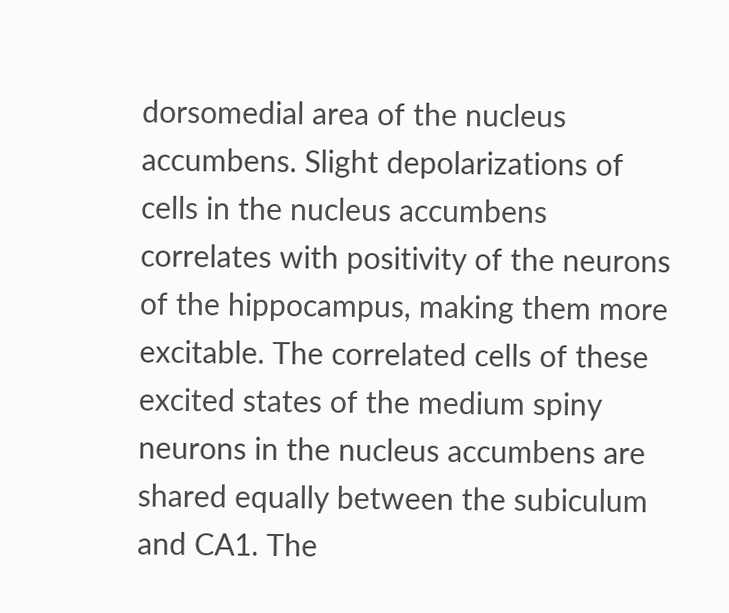dorsomedial area of the nucleus accumbens. Slight depolarizations of cells in the nucleus accumbens correlates with positivity of the neurons of the hippocampus, making them more excitable. The correlated cells of these excited states of the medium spiny neurons in the nucleus accumbens are shared equally between the subiculum and CA1. The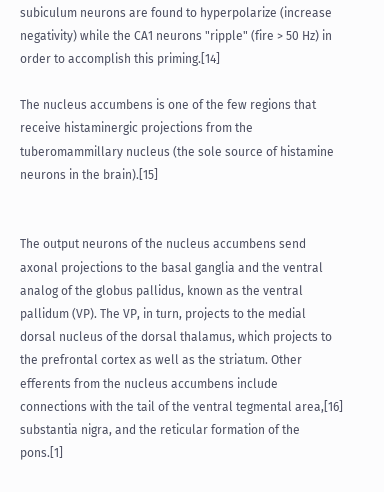subiculum neurons are found to hyperpolarize (increase negativity) while the CA1 neurons "ripple" (fire > 50 Hz) in order to accomplish this priming.[14]

The nucleus accumbens is one of the few regions that receive histaminergic projections from the tuberomammillary nucleus (the sole source of histamine neurons in the brain).[15]


The output neurons of the nucleus accumbens send axonal projections to the basal ganglia and the ventral analog of the globus pallidus, known as the ventral pallidum (VP). The VP, in turn, projects to the medial dorsal nucleus of the dorsal thalamus, which projects to the prefrontal cortex as well as the striatum. Other efferents from the nucleus accumbens include connections with the tail of the ventral tegmental area,[16] substantia nigra, and the reticular formation of the pons.[1]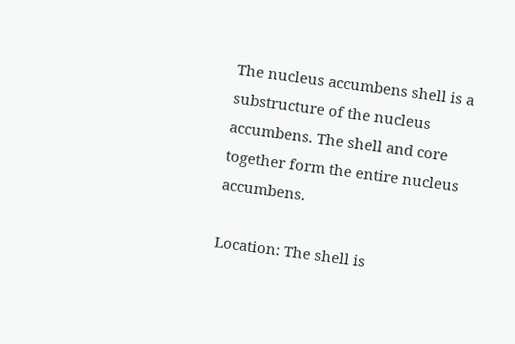The nucleus accumbens shell is a substructure of the nucleus accumbens. The shell and core together form the entire nucleus accumbens.

Location: The shell is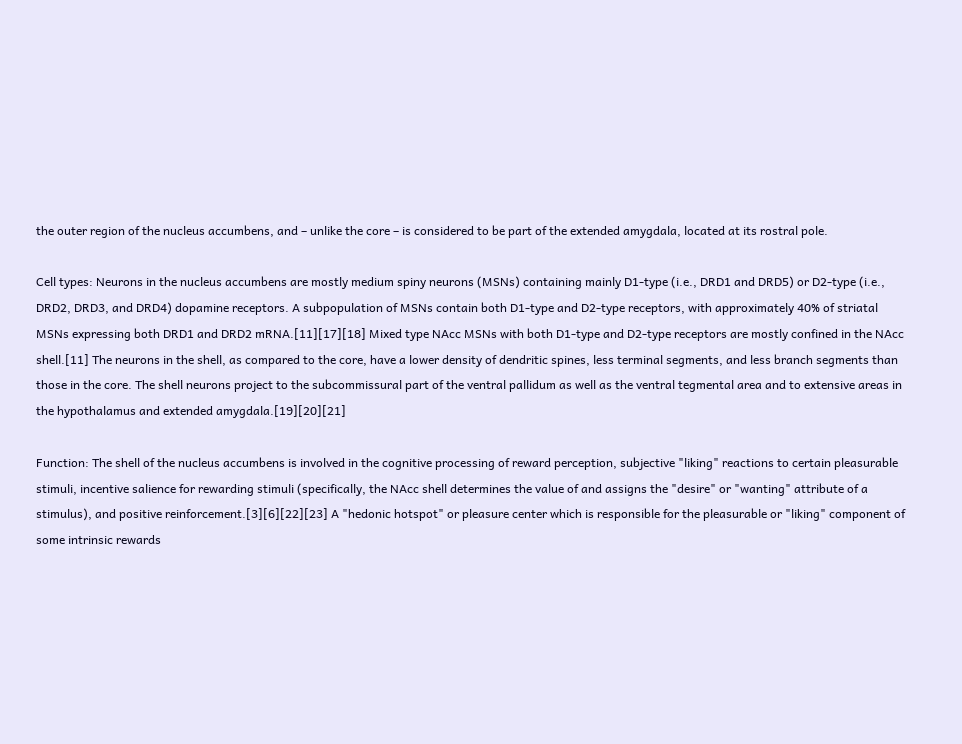the outer region of the nucleus accumbens, and – unlike the core – is considered to be part of the extended amygdala, located at its rostral pole.

Cell types: Neurons in the nucleus accumbens are mostly medium spiny neurons (MSNs) containing mainly D1-type (i.e., DRD1 and DRD5) or D2-type (i.e., DRD2, DRD3, and DRD4) dopamine receptors. A subpopulation of MSNs contain both D1-type and D2-type receptors, with approximately 40% of striatal MSNs expressing both DRD1 and DRD2 mRNA.[11][17][18] Mixed type NAcc MSNs with both D1-type and D2-type receptors are mostly confined in the NAcc shell.[11] The neurons in the shell, as compared to the core, have a lower density of dendritic spines, less terminal segments, and less branch segments than those in the core. The shell neurons project to the subcommissural part of the ventral pallidum as well as the ventral tegmental area and to extensive areas in the hypothalamus and extended amygdala.[19][20][21]

Function: The shell of the nucleus accumbens is involved in the cognitive processing of reward perception, subjective "liking" reactions to certain pleasurable stimuli, incentive salience for rewarding stimuli (specifically, the NAcc shell determines the value of and assigns the "desire" or "wanting" attribute of a stimulus), and positive reinforcement.[3][6][22][23] A "hedonic hotspot" or pleasure center which is responsible for the pleasurable or "liking" component of some intrinsic rewards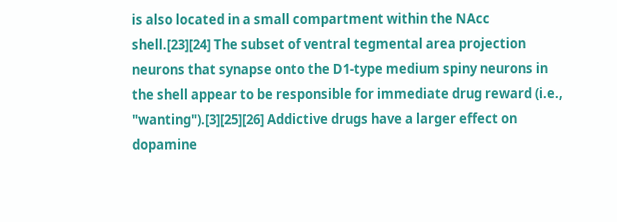is also located in a small compartment within the NAcc shell.[23][24] The subset of ventral tegmental area projection neurons that synapse onto the D1-type medium spiny neurons in the shell appear to be responsible for immediate drug reward (i.e., "wanting").[3][25][26] Addictive drugs have a larger effect on dopamine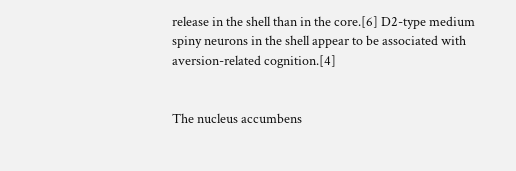release in the shell than in the core.[6] D2-type medium spiny neurons in the shell appear to be associated with aversion-related cognition.[4]


The nucleus accumbens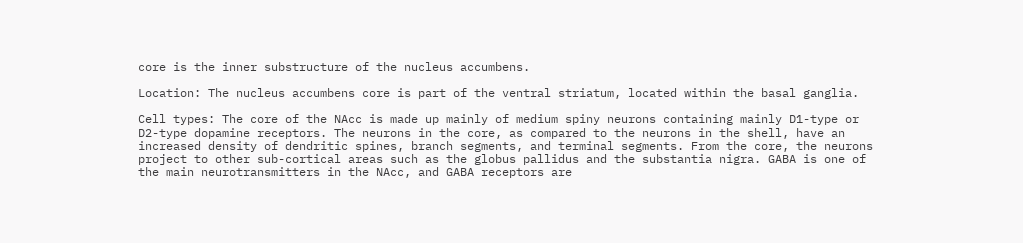core is the inner substructure of the nucleus accumbens.

Location: The nucleus accumbens core is part of the ventral striatum, located within the basal ganglia.

Cell types: The core of the NAcc is made up mainly of medium spiny neurons containing mainly D1-type or D2-type dopamine receptors. The neurons in the core, as compared to the neurons in the shell, have an increased density of dendritic spines, branch segments, and terminal segments. From the core, the neurons project to other sub-cortical areas such as the globus pallidus and the substantia nigra. GABA is one of the main neurotransmitters in the NAcc, and GABA receptors are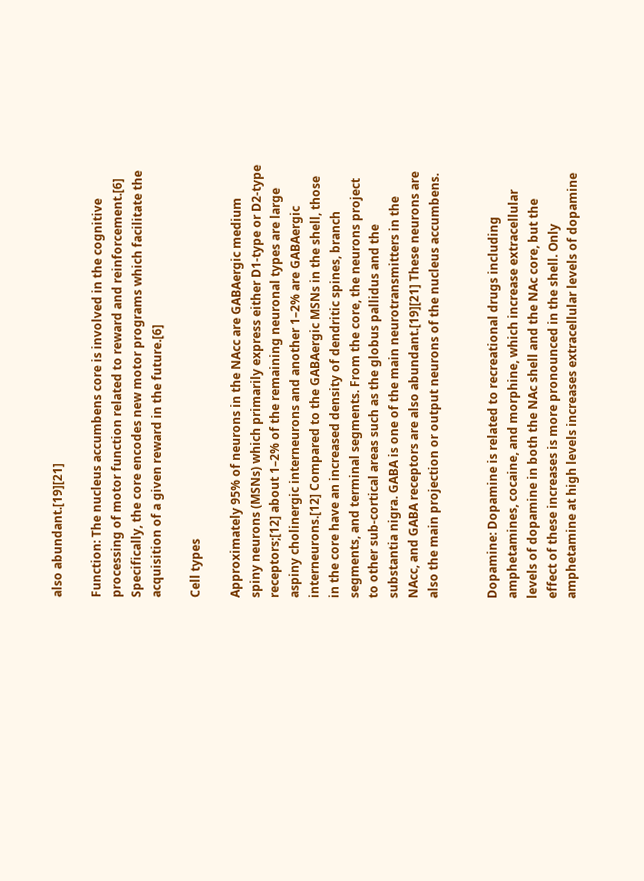also abundant.[19][21]

Function: The nucleus accumbens core is involved in the cognitive processing of motor function related to reward and reinforcement.[6] Specifically, the core encodes new motor programs which facilitate the acquisition of a given reward in the future.[6]

Cell types

Approximately 95% of neurons in the NAcc are GABAergic medium spiny neurons (MSNs) which primarily express either D1-type or D2-type receptors;[12] about 1–2% of the remaining neuronal types are large aspiny cholinergic interneurons and another 1–2% are GABAergic interneurons.[12] Compared to the GABAergic MSNs in the shell, those in the core have an increased density of dendritic spines, branch segments, and terminal segments. From the core, the neurons project to other sub-cortical areas such as the globus pallidus and the substantia nigra. GABA is one of the main neurotransmitters in the NAcc, and GABA receptors are also abundant.[19][21] These neurons are also the main projection or output neurons of the nucleus accumbens.


Dopamine: Dopamine is related to recreational drugs including amphetamines, cocaine, and morphine, which increase extracellular levels of dopamine in both the NAc shell and the NAc core, but the effect of these increases is more pronounced in the shell. Only amphetamine at high levels increases extracellular levels of dopamine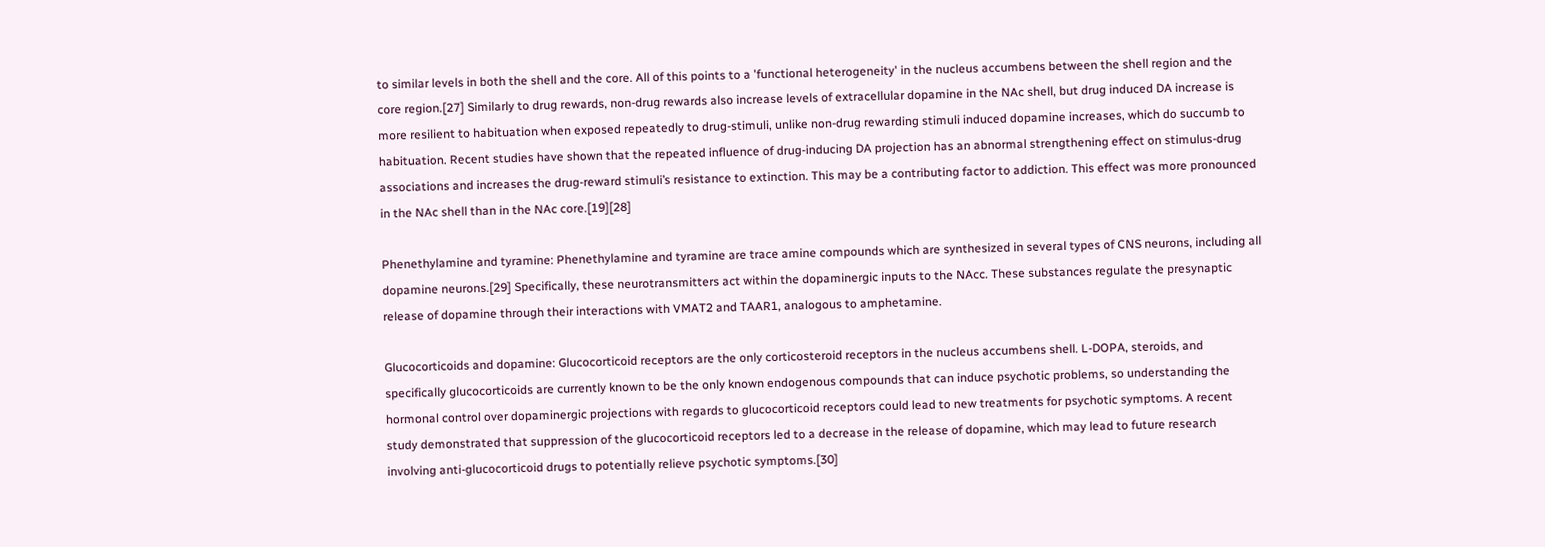to similar levels in both the shell and the core. All of this points to a 'functional heterogeneity' in the nucleus accumbens between the shell region and the core region.[27] Similarly to drug rewards, non-drug rewards also increase levels of extracellular dopamine in the NAc shell, but drug induced DA increase is more resilient to habituation when exposed repeatedly to drug-stimuli, unlike non-drug rewarding stimuli induced dopamine increases, which do succumb to habituation. Recent studies have shown that the repeated influence of drug-inducing DA projection has an abnormal strengthening effect on stimulus-drug associations and increases the drug-reward stimuli’s resistance to extinction. This may be a contributing factor to addiction. This effect was more pronounced in the NAc shell than in the NAc core.[19][28]

Phenethylamine and tyramine: Phenethylamine and tyramine are trace amine compounds which are synthesized in several types of CNS neurons, including all dopamine neurons.[29] Specifically, these neurotransmitters act within the dopaminergic inputs to the NAcc. These substances regulate the presynaptic release of dopamine through their interactions with VMAT2 and TAAR1, analogous to amphetamine.

Glucocorticoids and dopamine: Glucocorticoid receptors are the only corticosteroid receptors in the nucleus accumbens shell. L-DOPA, steroids, and specifically glucocorticoids are currently known to be the only known endogenous compounds that can induce psychotic problems, so understanding the hormonal control over dopaminergic projections with regards to glucocorticoid receptors could lead to new treatments for psychotic symptoms. A recent study demonstrated that suppression of the glucocorticoid receptors led to a decrease in the release of dopamine, which may lead to future research involving anti-glucocorticoid drugs to potentially relieve psychotic symptoms.[30]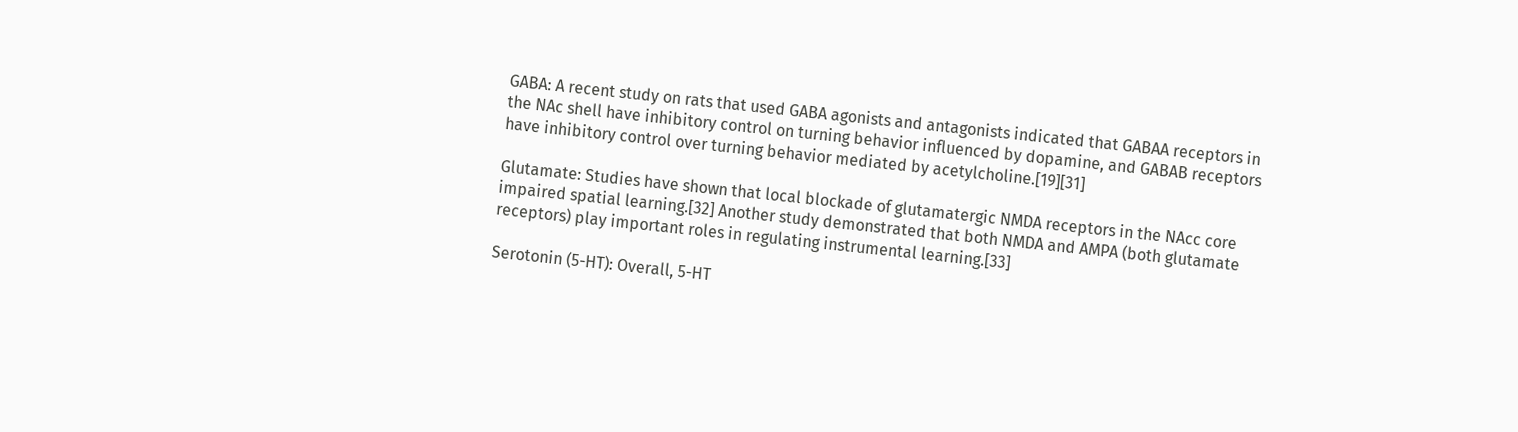GABA: A recent study on rats that used GABA agonists and antagonists indicated that GABAA receptors in the NAc shell have inhibitory control on turning behavior influenced by dopamine, and GABAB receptors have inhibitory control over turning behavior mediated by acetylcholine.[19][31]

Glutamate: Studies have shown that local blockade of glutamatergic NMDA receptors in the NAcc core impaired spatial learning.[32] Another study demonstrated that both NMDA and AMPA (both glutamate receptors) play important roles in regulating instrumental learning.[33]

Serotonin (5-HT): Overall, 5-HT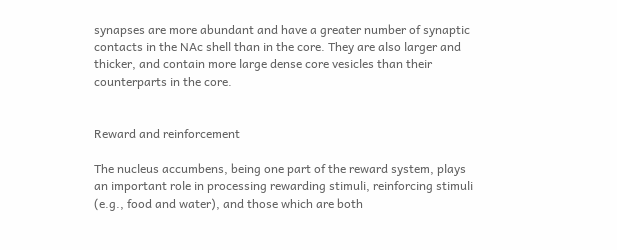synapses are more abundant and have a greater number of synaptic contacts in the NAc shell than in the core. They are also larger and thicker, and contain more large dense core vesicles than their counterparts in the core.


Reward and reinforcement

The nucleus accumbens, being one part of the reward system, plays an important role in processing rewarding stimuli, reinforcing stimuli (e.g., food and water), and those which are both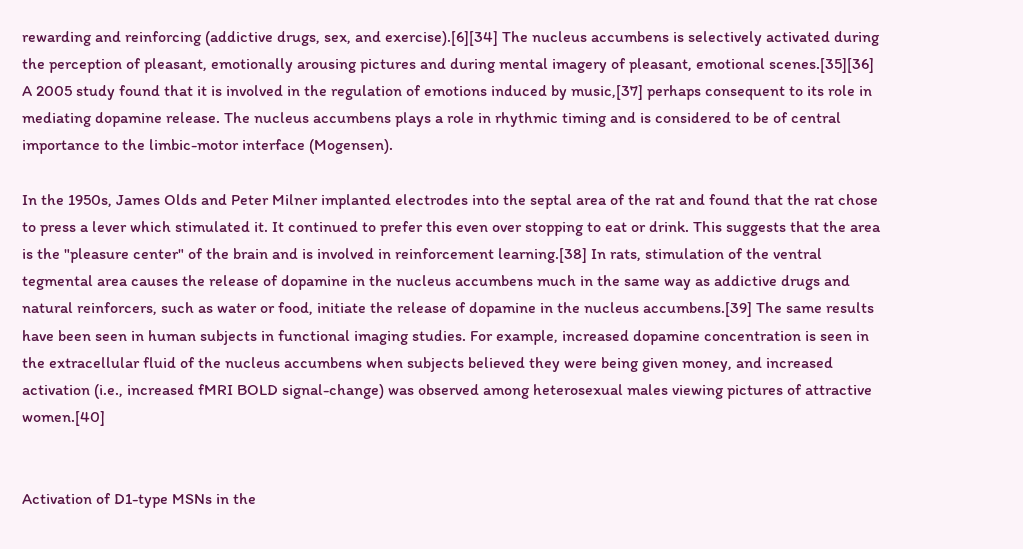rewarding and reinforcing (addictive drugs, sex, and exercise).[6][34] The nucleus accumbens is selectively activated during the perception of pleasant, emotionally arousing pictures and during mental imagery of pleasant, emotional scenes.[35][36] A 2005 study found that it is involved in the regulation of emotions induced by music,[37] perhaps consequent to its role in mediating dopamine release. The nucleus accumbens plays a role in rhythmic timing and is considered to be of central importance to the limbic-motor interface (Mogensen).

In the 1950s, James Olds and Peter Milner implanted electrodes into the septal area of the rat and found that the rat chose to press a lever which stimulated it. It continued to prefer this even over stopping to eat or drink. This suggests that the area is the "pleasure center" of the brain and is involved in reinforcement learning.[38] In rats, stimulation of the ventral tegmental area causes the release of dopamine in the nucleus accumbens much in the same way as addictive drugs and natural reinforcers, such as water or food, initiate the release of dopamine in the nucleus accumbens.[39] The same results have been seen in human subjects in functional imaging studies. For example, increased dopamine concentration is seen in the extracellular fluid of the nucleus accumbens when subjects believed they were being given money, and increased activation (i.e., increased fMRI BOLD signal-change) was observed among heterosexual males viewing pictures of attractive women.[40]


Activation of D1-type MSNs in the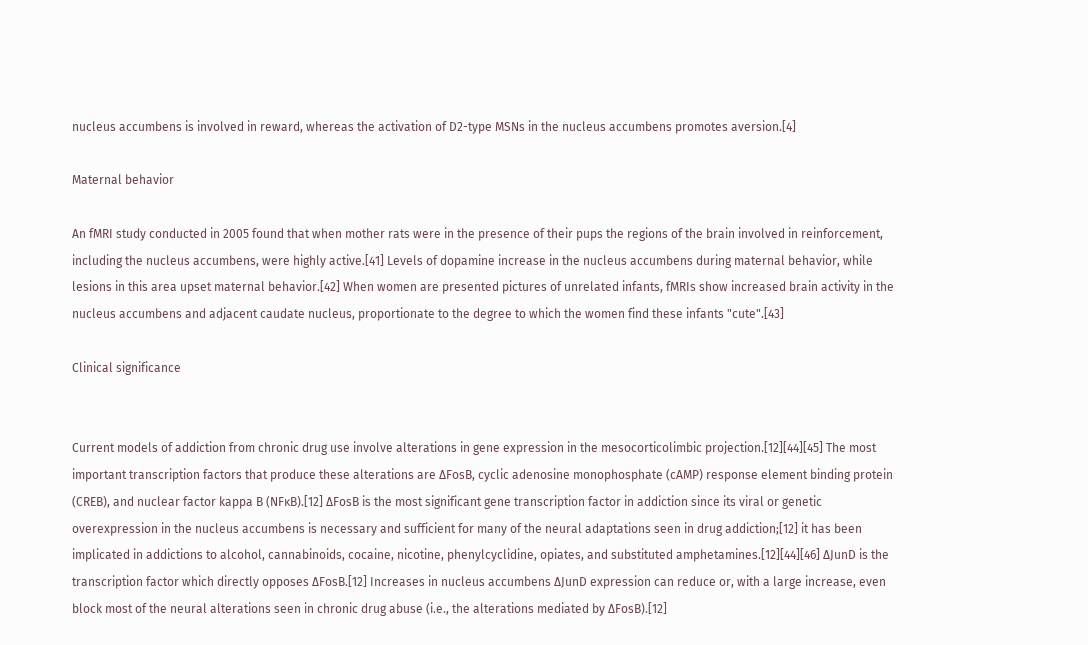nucleus accumbens is involved in reward, whereas the activation of D2-type MSNs in the nucleus accumbens promotes aversion.[4]

Maternal behavior

An fMRI study conducted in 2005 found that when mother rats were in the presence of their pups the regions of the brain involved in reinforcement, including the nucleus accumbens, were highly active.[41] Levels of dopamine increase in the nucleus accumbens during maternal behavior, while lesions in this area upset maternal behavior.[42] When women are presented pictures of unrelated infants, fMRIs show increased brain activity in the nucleus accumbens and adjacent caudate nucleus, proportionate to the degree to which the women find these infants "cute".[43]

Clinical significance


Current models of addiction from chronic drug use involve alterations in gene expression in the mesocorticolimbic projection.[12][44][45] The most important transcription factors that produce these alterations are ΔFosB, cyclic adenosine monophosphate (cAMP) response element binding protein (CREB), and nuclear factor kappa B (NFκB).[12] ΔFosB is the most significant gene transcription factor in addiction since its viral or genetic overexpression in the nucleus accumbens is necessary and sufficient for many of the neural adaptations seen in drug addiction;[12] it has been implicated in addictions to alcohol, cannabinoids, cocaine, nicotine, phenylcyclidine, opiates, and substituted amphetamines.[12][44][46] ΔJunD is the transcription factor which directly opposes ΔFosB.[12] Increases in nucleus accumbens ΔJunD expression can reduce or, with a large increase, even block most of the neural alterations seen in chronic drug abuse (i.e., the alterations mediated by ΔFosB).[12]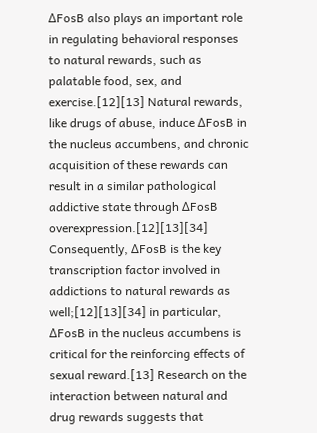ΔFosB also plays an important role in regulating behavioral responses to natural rewards, such as palatable food, sex, and exercise.[12][13] Natural rewards, like drugs of abuse, induce ΔFosB in the nucleus accumbens, and chronic acquisition of these rewards can result in a similar pathological addictive state through ΔFosB overexpression.[12][13][34] Consequently, ΔFosB is the key transcription factor involved in addictions to natural rewards as well;[12][13][34] in particular, ΔFosB in the nucleus accumbens is critical for the reinforcing effects of sexual reward.[13] Research on the interaction between natural and drug rewards suggests that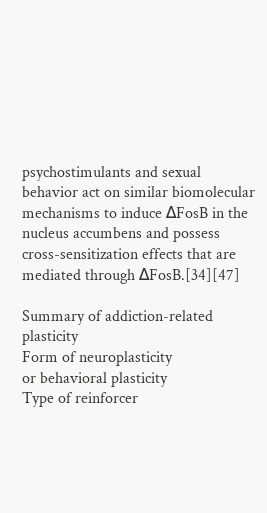psychostimulants and sexual behavior act on similar biomolecular mechanisms to induce ΔFosB in the nucleus accumbens and possess cross-sensitization effects that are mediated through ΔFosB.[34][47]

Summary of addiction-related plasticity
Form of neuroplasticity
or behavioral plasticity
Type of reinforcer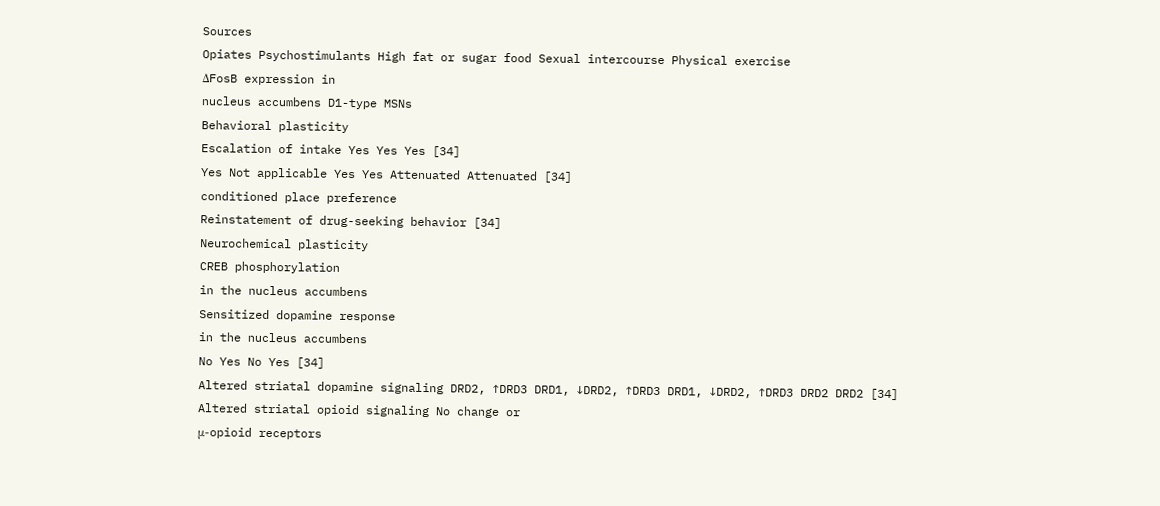Sources
Opiates Psychostimulants High fat or sugar food Sexual intercourse Physical exercise
ΔFosB expression in
nucleus accumbens D1-type MSNs
Behavioral plasticity
Escalation of intake Yes Yes Yes [34]
Yes Not applicable Yes Yes Attenuated Attenuated [34]
conditioned place preference
Reinstatement of drug-seeking behavior [34]
Neurochemical plasticity
CREB phosphorylation
in the nucleus accumbens
Sensitized dopamine response
in the nucleus accumbens
No Yes No Yes [34]
Altered striatal dopamine signaling DRD2, ↑DRD3 DRD1, ↓DRD2, ↑DRD3 DRD1, ↓DRD2, ↑DRD3 DRD2 DRD2 [34]
Altered striatal opioid signaling No change or
μ-opioid receptors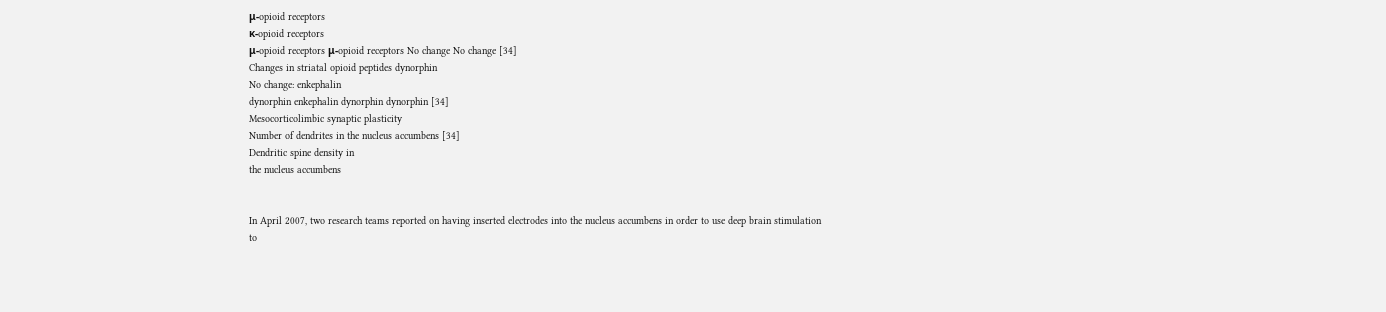μ-opioid receptors
κ-opioid receptors
μ-opioid receptors μ-opioid receptors No change No change [34]
Changes in striatal opioid peptides dynorphin
No change: enkephalin
dynorphin enkephalin dynorphin dynorphin [34]
Mesocorticolimbic synaptic plasticity
Number of dendrites in the nucleus accumbens [34]
Dendritic spine density in
the nucleus accumbens


In April 2007, two research teams reported on having inserted electrodes into the nucleus accumbens in order to use deep brain stimulation to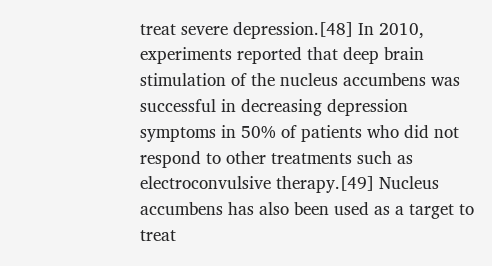treat severe depression.[48] In 2010, experiments reported that deep brain stimulation of the nucleus accumbens was successful in decreasing depression symptoms in 50% of patients who did not respond to other treatments such as electroconvulsive therapy.[49] Nucleus accumbens has also been used as a target to treat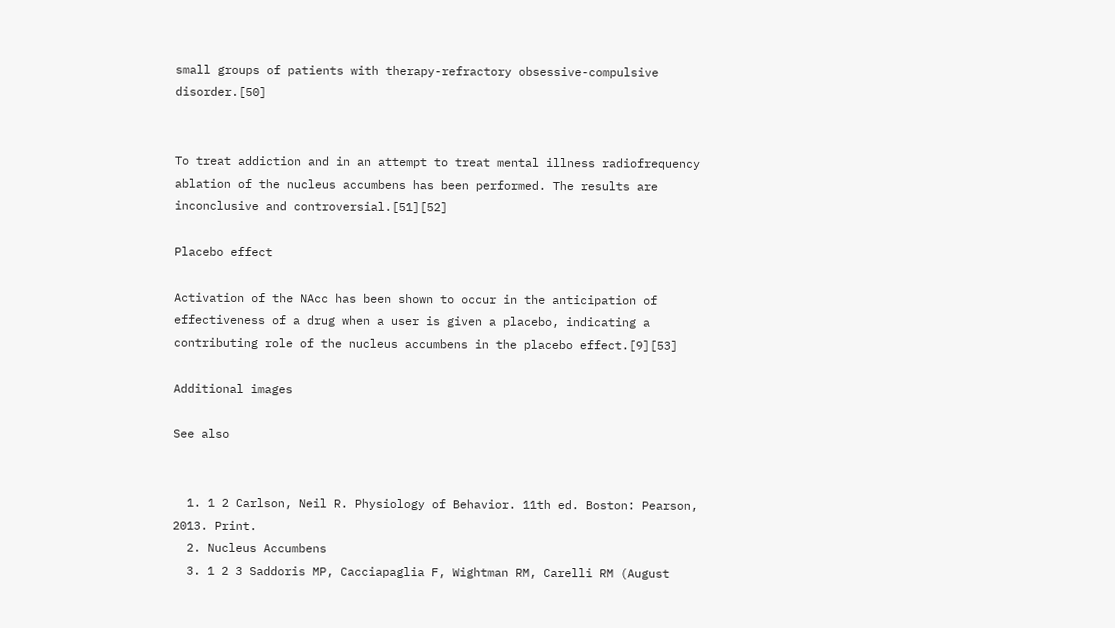small groups of patients with therapy-refractory obsessive-compulsive disorder.[50]


To treat addiction and in an attempt to treat mental illness radiofrequency ablation of the nucleus accumbens has been performed. The results are inconclusive and controversial.[51][52]

Placebo effect

Activation of the NAcc has been shown to occur in the anticipation of effectiveness of a drug when a user is given a placebo, indicating a contributing role of the nucleus accumbens in the placebo effect.[9][53]

Additional images

See also


  1. 1 2 Carlson, Neil R. Physiology of Behavior. 11th ed. Boston: Pearson, 2013. Print.
  2. Nucleus Accumbens
  3. 1 2 3 Saddoris MP, Cacciapaglia F, Wightman RM, Carelli RM (August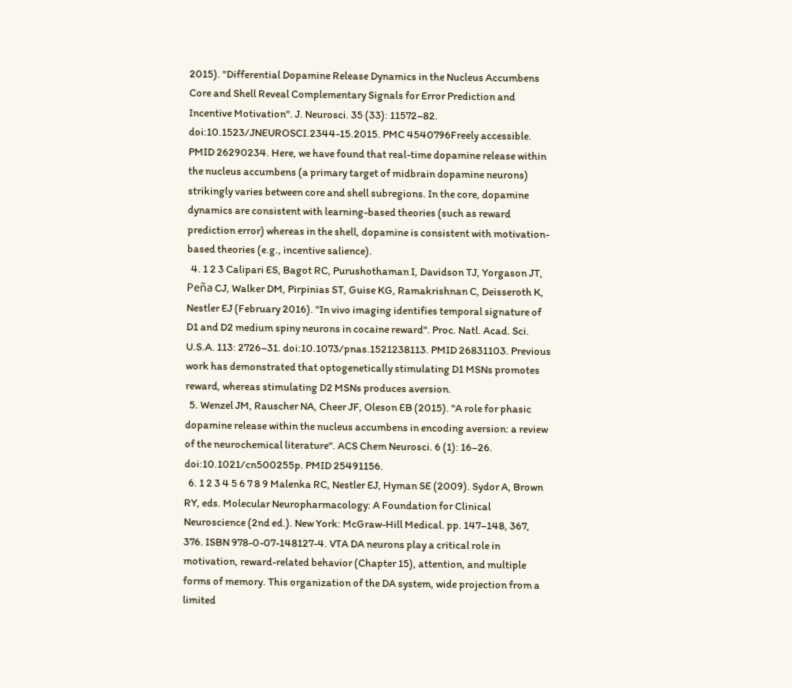2015). "Differential Dopamine Release Dynamics in the Nucleus Accumbens Core and Shell Reveal Complementary Signals for Error Prediction and Incentive Motivation". J. Neurosci. 35 (33): 11572–82. doi:10.1523/JNEUROSCI.2344-15.2015. PMC 4540796Freely accessible. PMID 26290234. Here, we have found that real-time dopamine release within the nucleus accumbens (a primary target of midbrain dopamine neurons) strikingly varies between core and shell subregions. In the core, dopamine dynamics are consistent with learning-based theories (such as reward prediction error) whereas in the shell, dopamine is consistent with motivation-based theories (e.g., incentive salience).
  4. 1 2 3 Calipari ES, Bagot RC, Purushothaman I, Davidson TJ, Yorgason JT, Peña CJ, Walker DM, Pirpinias ST, Guise KG, Ramakrishnan C, Deisseroth K, Nestler EJ (February 2016). "In vivo imaging identifies temporal signature of D1 and D2 medium spiny neurons in cocaine reward". Proc. Natl. Acad. Sci. U.S.A. 113: 2726–31. doi:10.1073/pnas.1521238113. PMID 26831103. Previous work has demonstrated that optogenetically stimulating D1 MSNs promotes reward, whereas stimulating D2 MSNs produces aversion.
  5. Wenzel JM, Rauscher NA, Cheer JF, Oleson EB (2015). "A role for phasic dopamine release within the nucleus accumbens in encoding aversion: a review of the neurochemical literature". ACS Chem Neurosci. 6 (1): 16–26. doi:10.1021/cn500255p. PMID 25491156.
  6. 1 2 3 4 5 6 7 8 9 Malenka RC, Nestler EJ, Hyman SE (2009). Sydor A, Brown RY, eds. Molecular Neuropharmacology: A Foundation for Clinical Neuroscience (2nd ed.). New York: McGraw-Hill Medical. pp. 147–148, 367, 376. ISBN 978-0-07-148127-4. VTA DA neurons play a critical role in motivation, reward-related behavior (Chapter 15), attention, and multiple forms of memory. This organization of the DA system, wide projection from a limited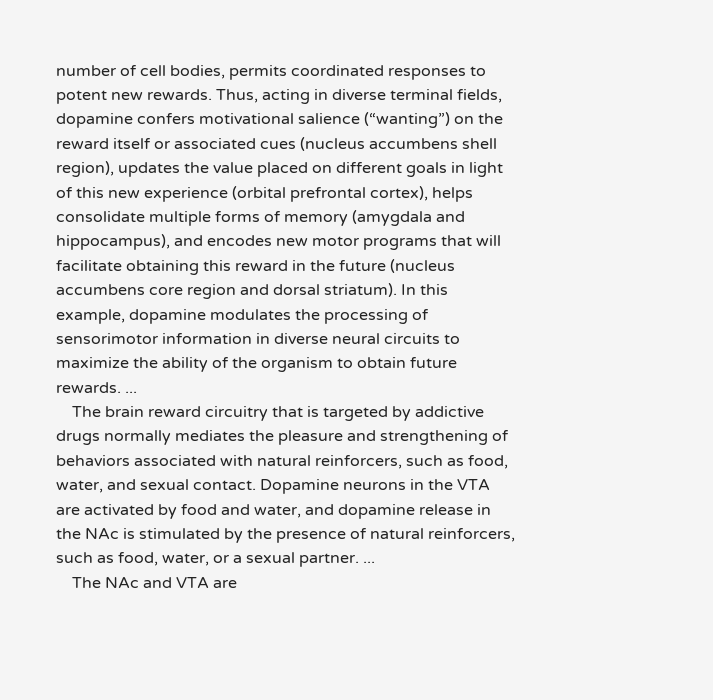number of cell bodies, permits coordinated responses to potent new rewards. Thus, acting in diverse terminal fields, dopamine confers motivational salience (“wanting”) on the reward itself or associated cues (nucleus accumbens shell region), updates the value placed on different goals in light of this new experience (orbital prefrontal cortex), helps consolidate multiple forms of memory (amygdala and hippocampus), and encodes new motor programs that will facilitate obtaining this reward in the future (nucleus accumbens core region and dorsal striatum). In this example, dopamine modulates the processing of sensorimotor information in diverse neural circuits to maximize the ability of the organism to obtain future rewards. ...
    The brain reward circuitry that is targeted by addictive drugs normally mediates the pleasure and strengthening of behaviors associated with natural reinforcers, such as food, water, and sexual contact. Dopamine neurons in the VTA are activated by food and water, and dopamine release in the NAc is stimulated by the presence of natural reinforcers, such as food, water, or a sexual partner. ...
    The NAc and VTA are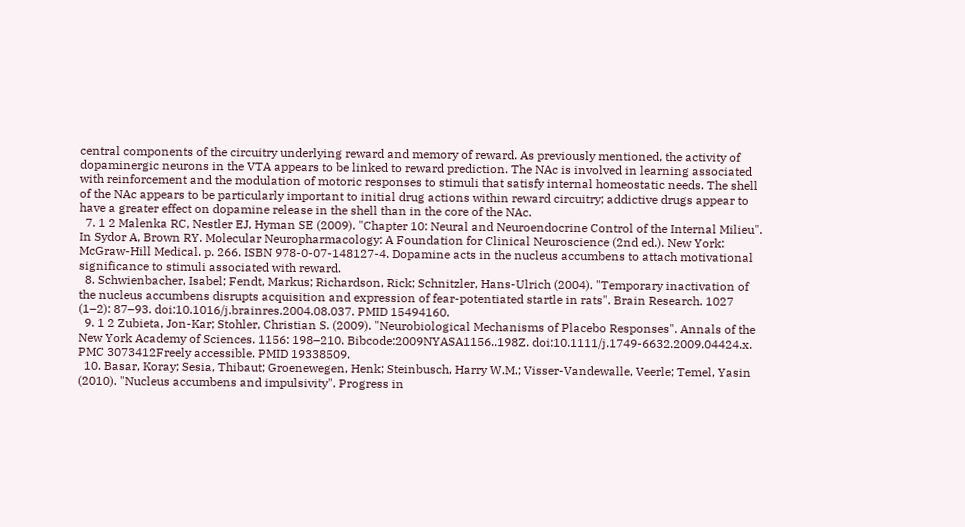central components of the circuitry underlying reward and memory of reward. As previously mentioned, the activity of dopaminergic neurons in the VTA appears to be linked to reward prediction. The NAc is involved in learning associated with reinforcement and the modulation of motoric responses to stimuli that satisfy internal homeostatic needs. The shell of the NAc appears to be particularly important to initial drug actions within reward circuitry; addictive drugs appear to have a greater effect on dopamine release in the shell than in the core of the NAc.
  7. 1 2 Malenka RC, Nestler EJ, Hyman SE (2009). "Chapter 10: Neural and Neuroendocrine Control of the Internal Milieu". In Sydor A, Brown RY. Molecular Neuropharmacology: A Foundation for Clinical Neuroscience (2nd ed.). New York: McGraw-Hill Medical. p. 266. ISBN 978-0-07-148127-4. Dopamine acts in the nucleus accumbens to attach motivational significance to stimuli associated with reward.
  8. Schwienbacher, Isabel; Fendt, Markus; Richardson, Rick; Schnitzler, Hans-Ulrich (2004). "Temporary inactivation of the nucleus accumbens disrupts acquisition and expression of fear-potentiated startle in rats". Brain Research. 1027 (1–2): 87–93. doi:10.1016/j.brainres.2004.08.037. PMID 15494160.
  9. 1 2 Zubieta, Jon-Kar; Stohler, Christian S. (2009). "Neurobiological Mechanisms of Placebo Responses". Annals of the New York Academy of Sciences. 1156: 198–210. Bibcode:2009NYASA1156..198Z. doi:10.1111/j.1749-6632.2009.04424.x. PMC 3073412Freely accessible. PMID 19338509.
  10. Basar, Koray; Sesia, Thibaut; Groenewegen, Henk; Steinbusch, Harry W.M.; Visser-Vandewalle, Veerle; Temel, Yasin (2010). "Nucleus accumbens and impulsivity". Progress in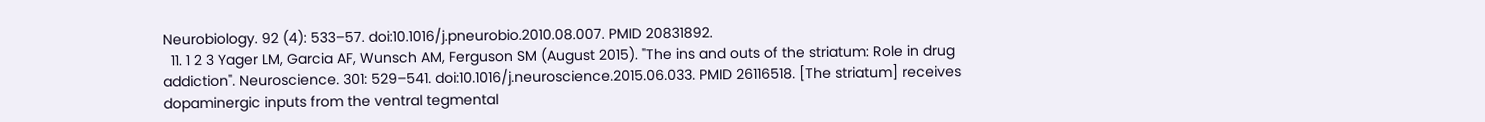Neurobiology. 92 (4): 533–57. doi:10.1016/j.pneurobio.2010.08.007. PMID 20831892.
  11. 1 2 3 Yager LM, Garcia AF, Wunsch AM, Ferguson SM (August 2015). "The ins and outs of the striatum: Role in drug addiction". Neuroscience. 301: 529–541. doi:10.1016/j.neuroscience.2015.06.033. PMID 26116518. [The striatum] receives dopaminergic inputs from the ventral tegmental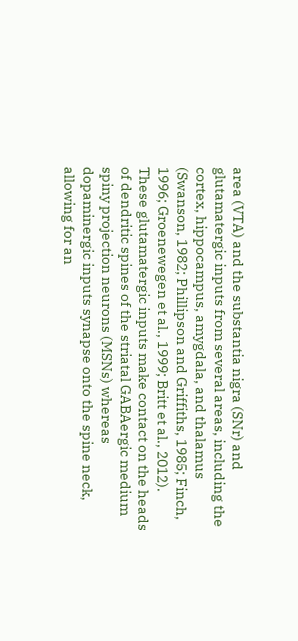area (VTA) and the substantia nigra (SNr) and glutamatergic inputs from several areas, including the cortex, hippocampus, amygdala, and thalamus (Swanson, 1982; Phillipson and Griffiths, 1985; Finch, 1996; Groenewegen et al., 1999; Britt et al., 2012). These glutamatergic inputs make contact on the heads of dendritic spines of the striatal GABAergic medium spiny projection neurons (MSNs) whereas dopaminergic inputs synapse onto the spine neck, allowing for an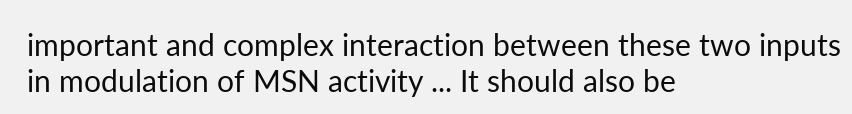important and complex interaction between these two inputs in modulation of MSN activity ... It should also be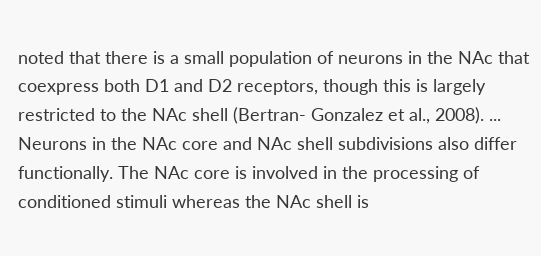noted that there is a small population of neurons in the NAc that coexpress both D1 and D2 receptors, though this is largely restricted to the NAc shell (Bertran- Gonzalez et al., 2008). ... Neurons in the NAc core and NAc shell subdivisions also differ functionally. The NAc core is involved in the processing of conditioned stimuli whereas the NAc shell is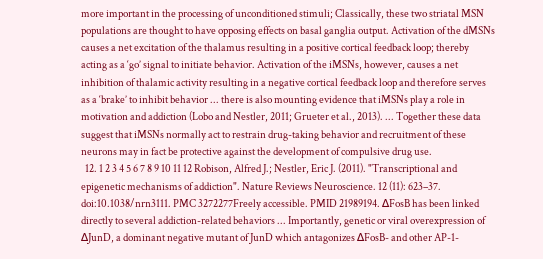more important in the processing of unconditioned stimuli; Classically, these two striatal MSN populations are thought to have opposing effects on basal ganglia output. Activation of the dMSNs causes a net excitation of the thalamus resulting in a positive cortical feedback loop; thereby acting as a ‘go’ signal to initiate behavior. Activation of the iMSNs, however, causes a net inhibition of thalamic activity resulting in a negative cortical feedback loop and therefore serves as a ‘brake’ to inhibit behavior ... there is also mounting evidence that iMSNs play a role in motivation and addiction (Lobo and Nestler, 2011; Grueter et al., 2013). ... Together these data suggest that iMSNs normally act to restrain drug-taking behavior and recruitment of these neurons may in fact be protective against the development of compulsive drug use.
  12. 1 2 3 4 5 6 7 8 9 10 11 12 Robison, Alfred J.; Nestler, Eric J. (2011). "Transcriptional and epigenetic mechanisms of addiction". Nature Reviews Neuroscience. 12 (11): 623–37. doi:10.1038/nrn3111. PMC 3272277Freely accessible. PMID 21989194. ΔFosB has been linked directly to several addiction-related behaviors ... Importantly, genetic or viral overexpression of ΔJunD, a dominant negative mutant of JunD which antagonizes ΔFosB- and other AP-1-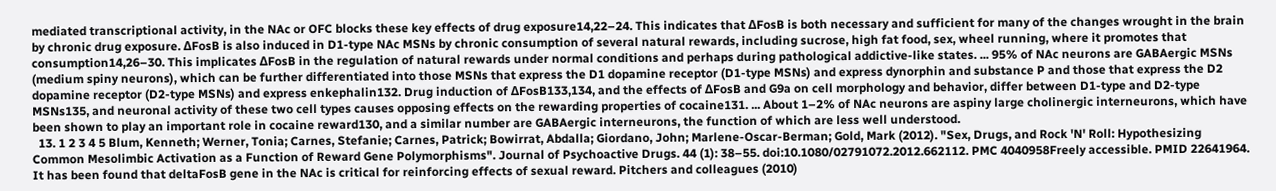mediated transcriptional activity, in the NAc or OFC blocks these key effects of drug exposure14,22–24. This indicates that ΔFosB is both necessary and sufficient for many of the changes wrought in the brain by chronic drug exposure. ΔFosB is also induced in D1-type NAc MSNs by chronic consumption of several natural rewards, including sucrose, high fat food, sex, wheel running, where it promotes that consumption14,26–30. This implicates ΔFosB in the regulation of natural rewards under normal conditions and perhaps during pathological addictive-like states. ... 95% of NAc neurons are GABAergic MSNs (medium spiny neurons), which can be further differentiated into those MSNs that express the D1 dopamine receptor (D1-type MSNs) and express dynorphin and substance P and those that express the D2 dopamine receptor (D2-type MSNs) and express enkephalin132. Drug induction of ΔFosB133,134, and the effects of ΔFosB and G9a on cell morphology and behavior, differ between D1-type and D2-type MSNs135, and neuronal activity of these two cell types causes opposing effects on the rewarding properties of cocaine131. ... About 1–2% of NAc neurons are aspiny large cholinergic interneurons, which have been shown to play an important role in cocaine reward130, and a similar number are GABAergic interneurons, the function of which are less well understood.
  13. 1 2 3 4 5 Blum, Kenneth; Werner, Tonia; Carnes, Stefanie; Carnes, Patrick; Bowirrat, Abdalla; Giordano, John; Marlene-Oscar-Berman; Gold, Mark (2012). "Sex, Drugs, and Rock 'N' Roll: Hypothesizing Common Mesolimbic Activation as a Function of Reward Gene Polymorphisms". Journal of Psychoactive Drugs. 44 (1): 38–55. doi:10.1080/02791072.2012.662112. PMC 4040958Freely accessible. PMID 22641964. It has been found that deltaFosB gene in the NAc is critical for reinforcing effects of sexual reward. Pitchers and colleagues (2010)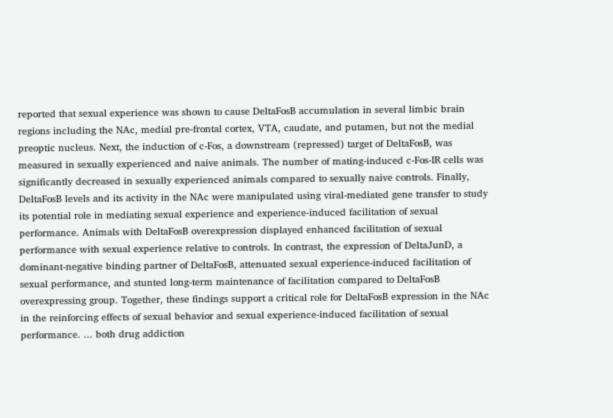reported that sexual experience was shown to cause DeltaFosB accumulation in several limbic brain regions including the NAc, medial pre-frontal cortex, VTA, caudate, and putamen, but not the medial preoptic nucleus. Next, the induction of c-Fos, a downstream (repressed) target of DeltaFosB, was measured in sexually experienced and naive animals. The number of mating-induced c-Fos-IR cells was significantly decreased in sexually experienced animals compared to sexually naive controls. Finally, DeltaFosB levels and its activity in the NAc were manipulated using viral-mediated gene transfer to study its potential role in mediating sexual experience and experience-induced facilitation of sexual performance. Animals with DeltaFosB overexpression displayed enhanced facilitation of sexual performance with sexual experience relative to controls. In contrast, the expression of DeltaJunD, a dominant-negative binding partner of DeltaFosB, attenuated sexual experience-induced facilitation of sexual performance, and stunted long-term maintenance of facilitation compared to DeltaFosB overexpressing group. Together, these findings support a critical role for DeltaFosB expression in the NAc in the reinforcing effects of sexual behavior and sexual experience-induced facilitation of sexual performance. ... both drug addiction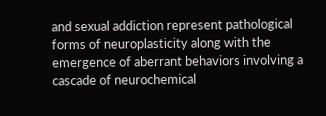and sexual addiction represent pathological forms of neuroplasticity along with the emergence of aberrant behaviors involving a cascade of neurochemical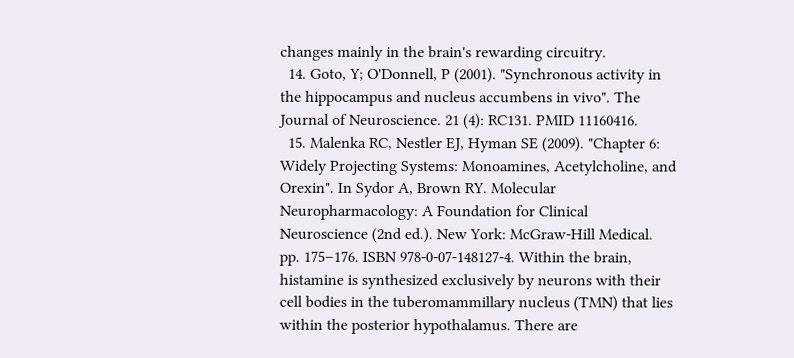changes mainly in the brain's rewarding circuitry.
  14. Goto, Y; O'Donnell, P (2001). "Synchronous activity in the hippocampus and nucleus accumbens in vivo". The Journal of Neuroscience. 21 (4): RC131. PMID 11160416.
  15. Malenka RC, Nestler EJ, Hyman SE (2009). "Chapter 6: Widely Projecting Systems: Monoamines, Acetylcholine, and Orexin". In Sydor A, Brown RY. Molecular Neuropharmacology: A Foundation for Clinical Neuroscience (2nd ed.). New York: McGraw-Hill Medical. pp. 175–176. ISBN 978-0-07-148127-4. Within the brain, histamine is synthesized exclusively by neurons with their cell bodies in the tuberomammillary nucleus (TMN) that lies within the posterior hypothalamus. There are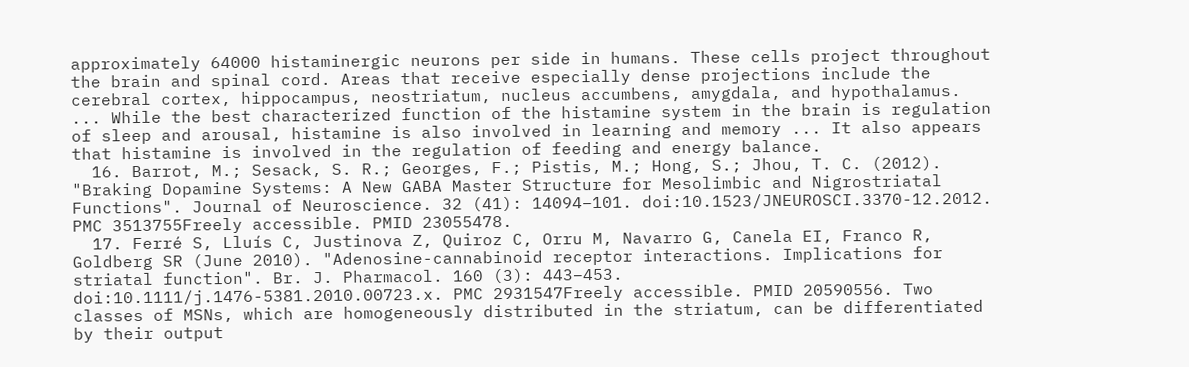approximately 64000 histaminergic neurons per side in humans. These cells project throughout the brain and spinal cord. Areas that receive especially dense projections include the cerebral cortex, hippocampus, neostriatum, nucleus accumbens, amygdala, and hypothalamus.  ... While the best characterized function of the histamine system in the brain is regulation of sleep and arousal, histamine is also involved in learning and memory ... It also appears that histamine is involved in the regulation of feeding and energy balance.
  16. Barrot, M.; Sesack, S. R.; Georges, F.; Pistis, M.; Hong, S.; Jhou, T. C. (2012). "Braking Dopamine Systems: A New GABA Master Structure for Mesolimbic and Nigrostriatal Functions". Journal of Neuroscience. 32 (41): 14094–101. doi:10.1523/JNEUROSCI.3370-12.2012. PMC 3513755Freely accessible. PMID 23055478.
  17. Ferré S, Lluís C, Justinova Z, Quiroz C, Orru M, Navarro G, Canela EI, Franco R, Goldberg SR (June 2010). "Adenosine-cannabinoid receptor interactions. Implications for striatal function". Br. J. Pharmacol. 160 (3): 443–453. doi:10.1111/j.1476-5381.2010.00723.x. PMC 2931547Freely accessible. PMID 20590556. Two classes of MSNs, which are homogeneously distributed in the striatum, can be differentiated by their output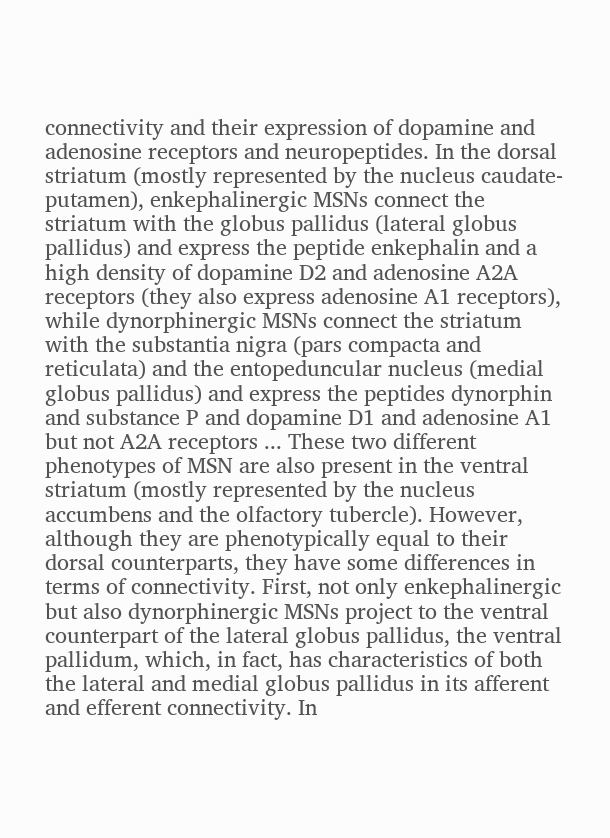connectivity and their expression of dopamine and adenosine receptors and neuropeptides. In the dorsal striatum (mostly represented by the nucleus caudate-putamen), enkephalinergic MSNs connect the striatum with the globus pallidus (lateral globus pallidus) and express the peptide enkephalin and a high density of dopamine D2 and adenosine A2A receptors (they also express adenosine A1 receptors), while dynorphinergic MSNs connect the striatum with the substantia nigra (pars compacta and reticulata) and the entopeduncular nucleus (medial globus pallidus) and express the peptides dynorphin and substance P and dopamine D1 and adenosine A1 but not A2A receptors ... These two different phenotypes of MSN are also present in the ventral striatum (mostly represented by the nucleus accumbens and the olfactory tubercle). However, although they are phenotypically equal to their dorsal counterparts, they have some differences in terms of connectivity. First, not only enkephalinergic but also dynorphinergic MSNs project to the ventral counterpart of the lateral globus pallidus, the ventral pallidum, which, in fact, has characteristics of both the lateral and medial globus pallidus in its afferent and efferent connectivity. In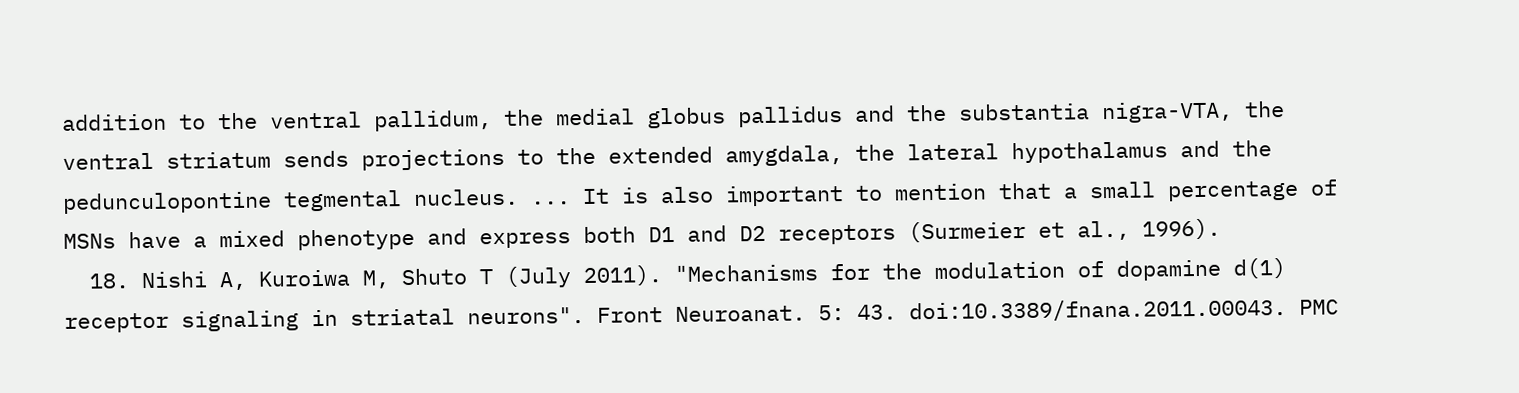addition to the ventral pallidum, the medial globus pallidus and the substantia nigra-VTA, the ventral striatum sends projections to the extended amygdala, the lateral hypothalamus and the pedunculopontine tegmental nucleus. ... It is also important to mention that a small percentage of MSNs have a mixed phenotype and express both D1 and D2 receptors (Surmeier et al., 1996).
  18. Nishi A, Kuroiwa M, Shuto T (July 2011). "Mechanisms for the modulation of dopamine d(1) receptor signaling in striatal neurons". Front Neuroanat. 5: 43. doi:10.3389/fnana.2011.00043. PMC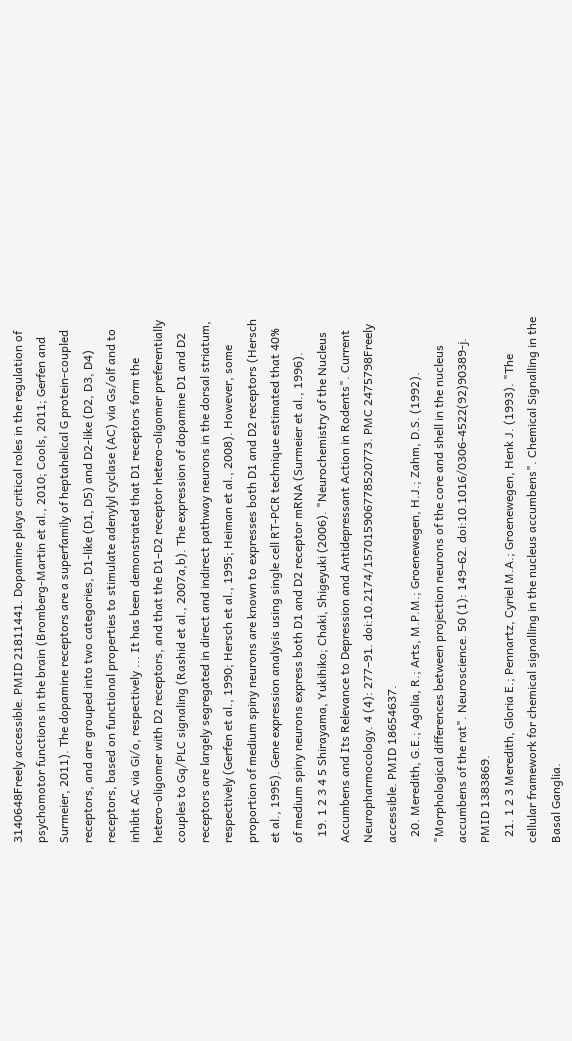3140648Freely accessible. PMID 21811441. Dopamine plays critical roles in the regulation of psychomotor functions in the brain (Bromberg-Martin et al., 2010; Cools, 2011; Gerfen and Surmeier, 2011). The dopamine receptors are a superfamily of heptahelical G protein-coupled receptors, and are grouped into two categories, D1-like (D1, D5) and D2-like (D2, D3, D4) receptors, based on functional properties to stimulate adenylyl cyclase (AC) via Gs/olf and to inhibit AC via Gi/o, respectively ... It has been demonstrated that D1 receptors form the hetero-oligomer with D2 receptors, and that the D1–D2 receptor hetero-oligomer preferentially couples to Gq/PLC signaling (Rashid et al., 2007a,b). The expression of dopamine D1 and D2 receptors are largely segregated in direct and indirect pathway neurons in the dorsal striatum, respectively (Gerfen et al., 1990; Hersch et al., 1995; Heiman et al., 2008). However, some proportion of medium spiny neurons are known to expresses both D1 and D2 receptors (Hersch et al., 1995). Gene expression analysis using single cell RT-PCR technique estimated that 40% of medium spiny neurons express both D1 and D2 receptor mRNA (Surmeier et al., 1996).
  19. 1 2 3 4 5 Shirayama, Yukihiko; Chaki, Shigeyuki (2006). "Neurochemistry of the Nucleus Accumbens and Its Relevance to Depression and Antidepressant Action in Rodents". Current Neuropharmocology. 4 (4): 277–91. doi:10.2174/157015906778520773. PMC 2475798Freely accessible. PMID 18654637.
  20. Meredith, G.E.; Agolia, R.; Arts, M.P.M.; Groenewegen, H.J.; Zahm, D.S. (1992). "Morphological differences between projection neurons of the core and shell in the nucleus accumbens of the rat". Neuroscience. 50 (1): 149–62. doi:10.1016/0306-4522(92)90389-j. PMID 1383869.
  21. 1 2 3 Meredith, Gloria E.; Pennartz, Cyriel M.A.; Groenewegen, Henk J. (1993). "The cellular framework for chemical signalling in the nucleus accumbens". Chemical Signalling in the Basal Ganglia.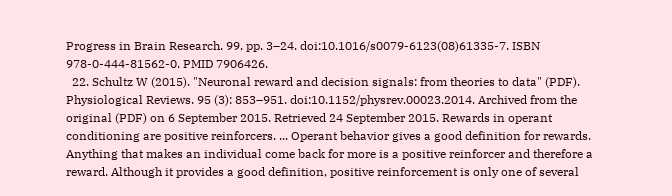Progress in Brain Research. 99. pp. 3–24. doi:10.1016/s0079-6123(08)61335-7. ISBN 978-0-444-81562-0. PMID 7906426.
  22. Schultz W (2015). "Neuronal reward and decision signals: from theories to data" (PDF). Physiological Reviews. 95 (3): 853–951. doi:10.1152/physrev.00023.2014. Archived from the original (PDF) on 6 September 2015. Retrieved 24 September 2015. Rewards in operant conditioning are positive reinforcers. ... Operant behavior gives a good definition for rewards. Anything that makes an individual come back for more is a positive reinforcer and therefore a reward. Although it provides a good definition, positive reinforcement is only one of several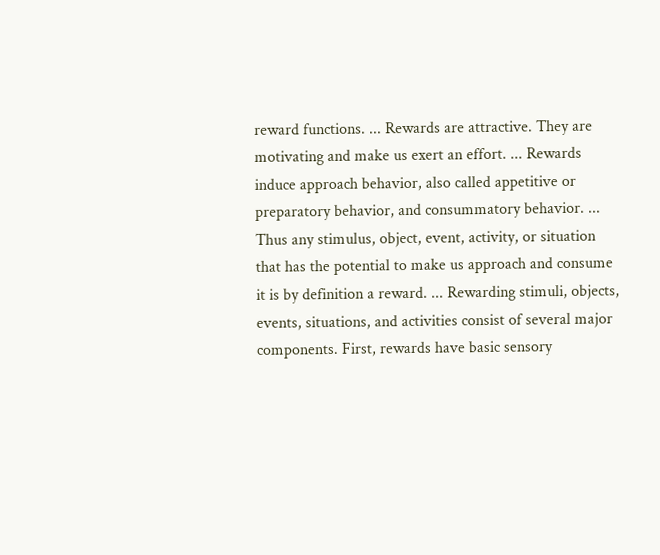reward functions. ... Rewards are attractive. They are motivating and make us exert an effort. ... Rewards induce approach behavior, also called appetitive or preparatory behavior, and consummatory behavior. ... Thus any stimulus, object, event, activity, or situation that has the potential to make us approach and consume it is by definition a reward. ... Rewarding stimuli, objects, events, situations, and activities consist of several major components. First, rewards have basic sensory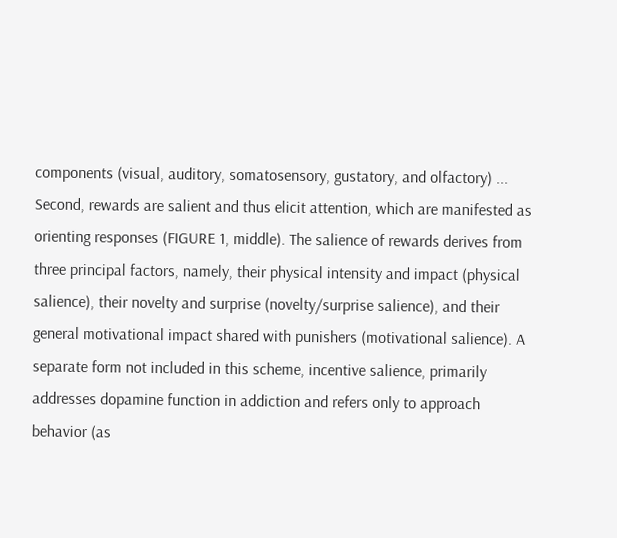components (visual, auditory, somatosensory, gustatory, and olfactory) ... Second, rewards are salient and thus elicit attention, which are manifested as orienting responses (FIGURE 1, middle). The salience of rewards derives from three principal factors, namely, their physical intensity and impact (physical salience), their novelty and surprise (novelty/surprise salience), and their general motivational impact shared with punishers (motivational salience). A separate form not included in this scheme, incentive salience, primarily addresses dopamine function in addiction and refers only to approach behavior (as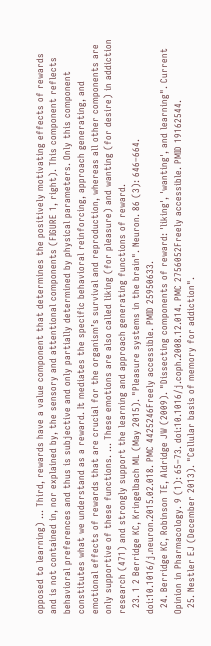opposed to learning) ... Third, rewards have a value component that determines the positively motivating effects of rewards and is not contained in, nor explained by, the sensory and attentional components (FIGURE 1, right). This component reflects behavioral preferences and thus is subjective and only partially determined by physical parameters. Only this component constitutes what we understand as a reward. It mediates the specific behavioral reinforcing, approach generating, and emotional effects of rewards that are crucial for the organism’s survival and reproduction, whereas all other components are only supportive of these functions. ... These emotions are also called liking (for pleasure) and wanting (for desire) in addiction research (471) and strongly support the learning and approach generating functions of reward.
  23. 1 2 Berridge KC, Kringelbach ML (May 2015). "Pleasure systems in the brain". Neuron. 86 (3): 646–664. doi:10.1016/j.neuron.2015.02.018. PMC 4425246Freely accessible. PMID 25950633.
  24. Berridge KC, Robinson TE, Aldridge JW (2009). "Dissecting components of reward: 'liking', 'wanting', and learning". Current Opinion in Pharmacology. 9 (1): 65–73. doi:10.1016/j.coph.2008.12.014. PMC 2756052Freely accessible. PMID 19162544.
  25. Nestler EJ (December 2013). "Cellular basis of memory for addiction".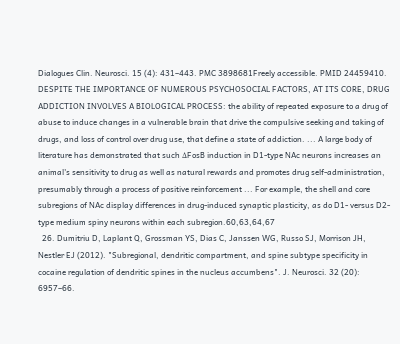Dialogues Clin. Neurosci. 15 (4): 431–443. PMC 3898681Freely accessible. PMID 24459410. DESPITE THE IMPORTANCE OF NUMEROUS PSYCHOSOCIAL FACTORS, AT ITS CORE, DRUG ADDICTION INVOLVES A BIOLOGICAL PROCESS: the ability of repeated exposure to a drug of abuse to induce changes in a vulnerable brain that drive the compulsive seeking and taking of drugs, and loss of control over drug use, that define a state of addiction. ... A large body of literature has demonstrated that such ΔFosB induction in D1-type NAc neurons increases an animal's sensitivity to drug as well as natural rewards and promotes drug self-administration, presumably through a process of positive reinforcement ... For example, the shell and core subregions of NAc display differences in drug-induced synaptic plasticity, as do D1- versus D2-type medium spiny neurons within each subregion.60,63,64,67
  26. Dumitriu D, Laplant Q, Grossman YS, Dias C, Janssen WG, Russo SJ, Morrison JH, Nestler EJ (2012). "Subregional, dendritic compartment, and spine subtype specificity in cocaine regulation of dendritic spines in the nucleus accumbens". J. Neurosci. 32 (20): 6957–66.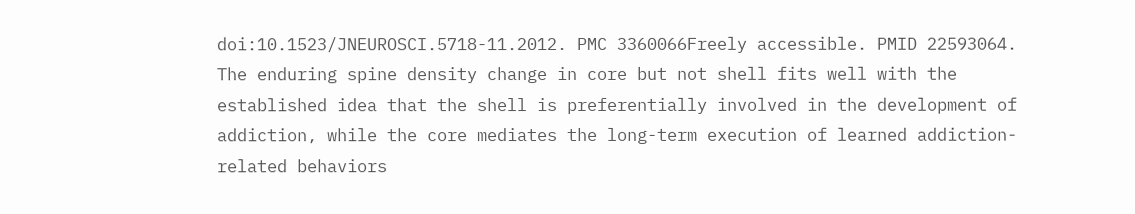doi:10.1523/JNEUROSCI.5718-11.2012. PMC 3360066Freely accessible. PMID 22593064. The enduring spine density change in core but not shell fits well with the established idea that the shell is preferentially involved in the development of addiction, while the core mediates the long-term execution of learned addiction-related behaviors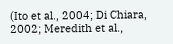(Ito et al., 2004; Di Chiara, 2002; Meredith et al.,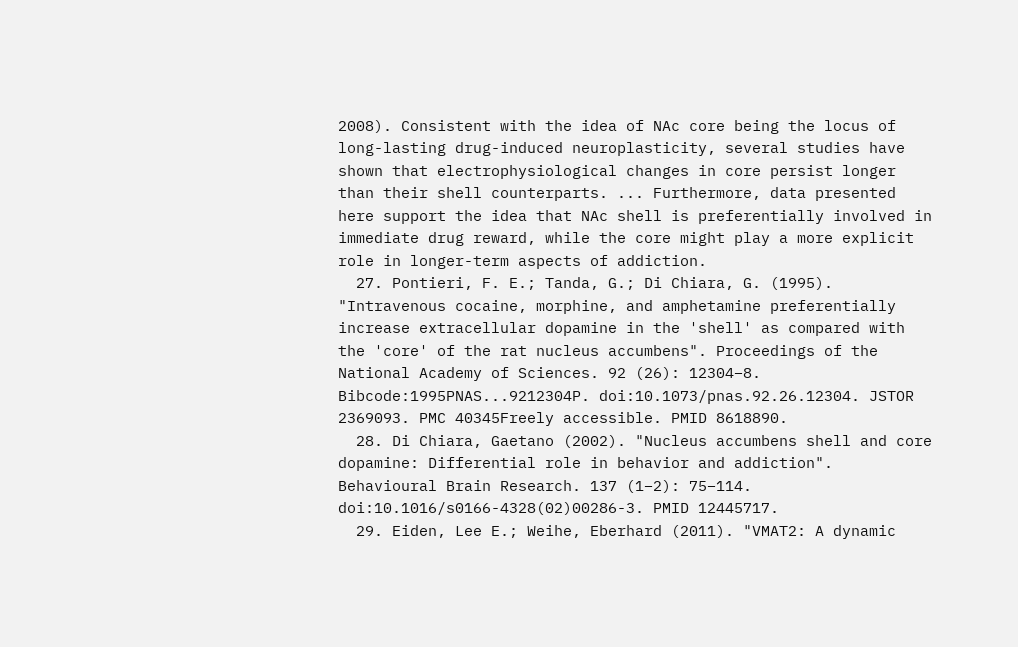2008). Consistent with the idea of NAc core being the locus of long-lasting drug-induced neuroplasticity, several studies have shown that electrophysiological changes in core persist longer than their shell counterparts. ... Furthermore, data presented here support the idea that NAc shell is preferentially involved in immediate drug reward, while the core might play a more explicit role in longer-term aspects of addiction.
  27. Pontieri, F. E.; Tanda, G.; Di Chiara, G. (1995). "Intravenous cocaine, morphine, and amphetamine preferentially increase extracellular dopamine in the 'shell' as compared with the 'core' of the rat nucleus accumbens". Proceedings of the National Academy of Sciences. 92 (26): 12304–8. Bibcode:1995PNAS...9212304P. doi:10.1073/pnas.92.26.12304. JSTOR 2369093. PMC 40345Freely accessible. PMID 8618890.
  28. Di Chiara, Gaetano (2002). "Nucleus accumbens shell and core dopamine: Differential role in behavior and addiction". Behavioural Brain Research. 137 (1–2): 75–114. doi:10.1016/s0166-4328(02)00286-3. PMID 12445717.
  29. Eiden, Lee E.; Weihe, Eberhard (2011). "VMAT2: A dynamic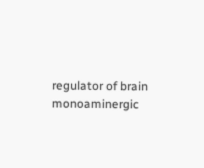regulator of brain monoaminergic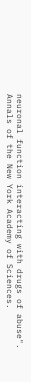neuronal function interacting with drugs of abuse". Annals of the New York Academy of Sciences.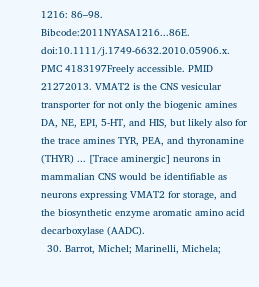1216: 86–98. Bibcode:2011NYASA1216...86E. doi:10.1111/j.1749-6632.2010.05906.x. PMC 4183197Freely accessible. PMID 21272013. VMAT2 is the CNS vesicular transporter for not only the biogenic amines DA, NE, EPI, 5-HT, and HIS, but likely also for the trace amines TYR, PEA, and thyronamine (THYR) ... [Trace aminergic] neurons in mammalian CNS would be identifiable as neurons expressing VMAT2 for storage, and the biosynthetic enzyme aromatic amino acid decarboxylase (AADC).
  30. Barrot, Michel; Marinelli, Michela;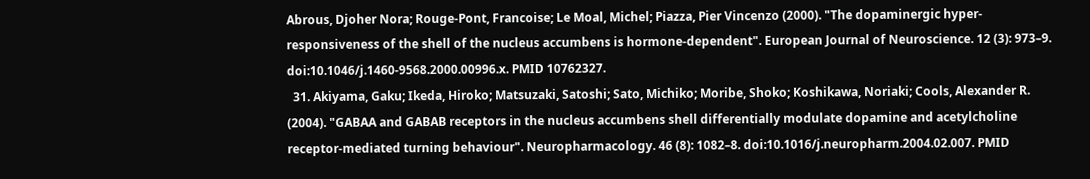Abrous, Djoher Nora; Rouge-Pont, Francoise; Le Moal, Michel; Piazza, Pier Vincenzo (2000). "The dopaminergic hyper-responsiveness of the shell of the nucleus accumbens is hormone-dependent". European Journal of Neuroscience. 12 (3): 973–9. doi:10.1046/j.1460-9568.2000.00996.x. PMID 10762327.
  31. Akiyama, Gaku; Ikeda, Hiroko; Matsuzaki, Satoshi; Sato, Michiko; Moribe, Shoko; Koshikawa, Noriaki; Cools, Alexander R. (2004). "GABAA and GABAB receptors in the nucleus accumbens shell differentially modulate dopamine and acetylcholine receptor-mediated turning behaviour". Neuropharmacology. 46 (8): 1082–8. doi:10.1016/j.neuropharm.2004.02.007. PMID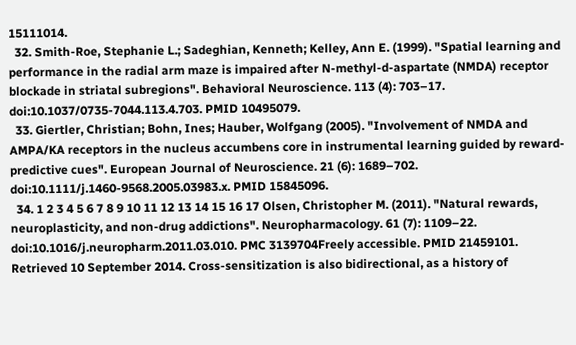15111014.
  32. Smith-Roe, Stephanie L.; Sadeghian, Kenneth; Kelley, Ann E. (1999). "Spatial learning and performance in the radial arm maze is impaired after N-methyl-d-aspartate (NMDA) receptor blockade in striatal subregions". Behavioral Neuroscience. 113 (4): 703–17. doi:10.1037/0735-7044.113.4.703. PMID 10495079.
  33. Giertler, Christian; Bohn, Ines; Hauber, Wolfgang (2005). "Involvement of NMDA and AMPA/KA receptors in the nucleus accumbens core in instrumental learning guided by reward-predictive cues". European Journal of Neuroscience. 21 (6): 1689–702. doi:10.1111/j.1460-9568.2005.03983.x. PMID 15845096.
  34. 1 2 3 4 5 6 7 8 9 10 11 12 13 14 15 16 17 Olsen, Christopher M. (2011). "Natural rewards, neuroplasticity, and non-drug addictions". Neuropharmacology. 61 (7): 1109–22. doi:10.1016/j.neuropharm.2011.03.010. PMC 3139704Freely accessible. PMID 21459101. Retrieved 10 September 2014. Cross-sensitization is also bidirectional, as a history of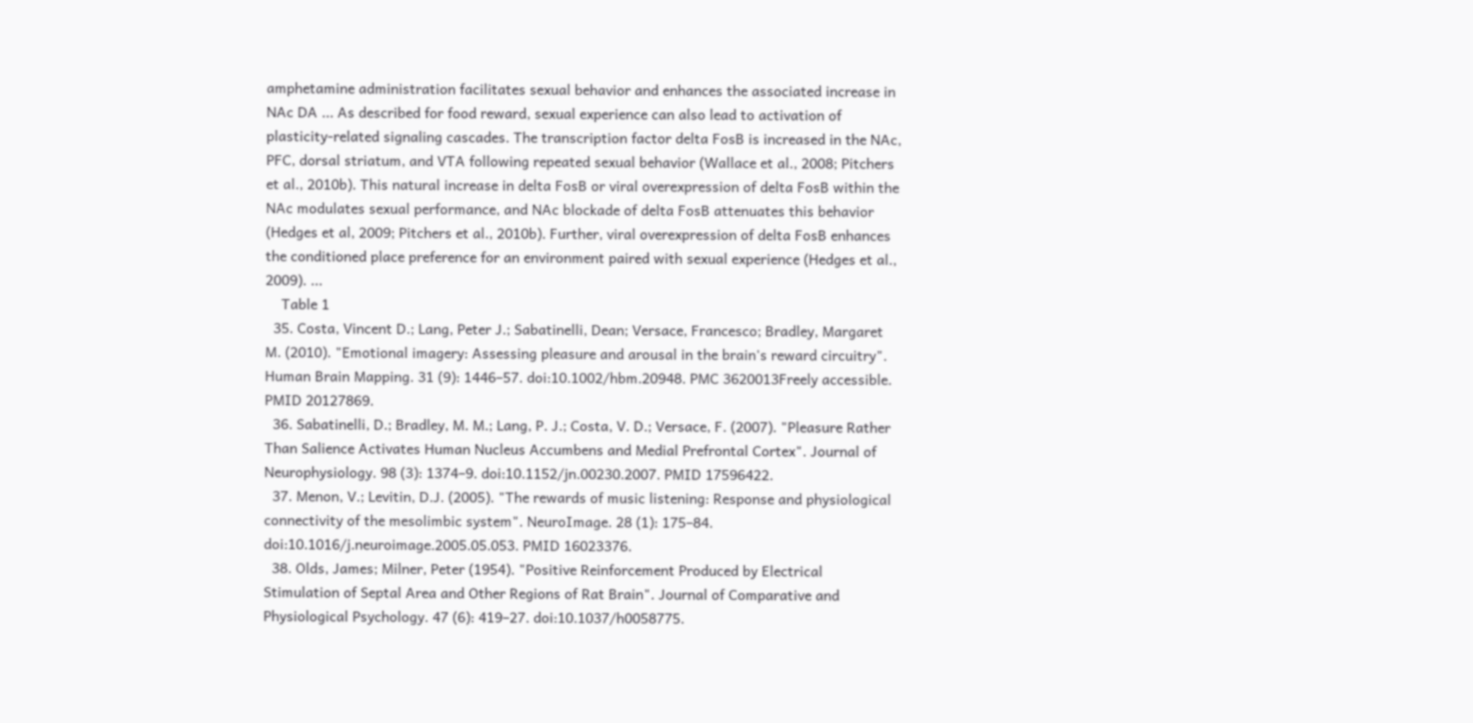amphetamine administration facilitates sexual behavior and enhances the associated increase in NAc DA ... As described for food reward, sexual experience can also lead to activation of plasticity-related signaling cascades. The transcription factor delta FosB is increased in the NAc, PFC, dorsal striatum, and VTA following repeated sexual behavior (Wallace et al., 2008; Pitchers et al., 2010b). This natural increase in delta FosB or viral overexpression of delta FosB within the NAc modulates sexual performance, and NAc blockade of delta FosB attenuates this behavior (Hedges et al, 2009; Pitchers et al., 2010b). Further, viral overexpression of delta FosB enhances the conditioned place preference for an environment paired with sexual experience (Hedges et al., 2009). ...
    Table 1
  35. Costa, Vincent D.; Lang, Peter J.; Sabatinelli, Dean; Versace, Francesco; Bradley, Margaret M. (2010). "Emotional imagery: Assessing pleasure and arousal in the brain's reward circuitry". Human Brain Mapping. 31 (9): 1446–57. doi:10.1002/hbm.20948. PMC 3620013Freely accessible. PMID 20127869.
  36. Sabatinelli, D.; Bradley, M. M.; Lang, P. J.; Costa, V. D.; Versace, F. (2007). "Pleasure Rather Than Salience Activates Human Nucleus Accumbens and Medial Prefrontal Cortex". Journal of Neurophysiology. 98 (3): 1374–9. doi:10.1152/jn.00230.2007. PMID 17596422.
  37. Menon, V.; Levitin, D.J. (2005). "The rewards of music listening: Response and physiological connectivity of the mesolimbic system". NeuroImage. 28 (1): 175–84. doi:10.1016/j.neuroimage.2005.05.053. PMID 16023376.
  38. Olds, James; Milner, Peter (1954). "Positive Reinforcement Produced by Electrical Stimulation of Septal Area and Other Regions of Rat Brain". Journal of Comparative and Physiological Psychology. 47 (6): 419–27. doi:10.1037/h0058775.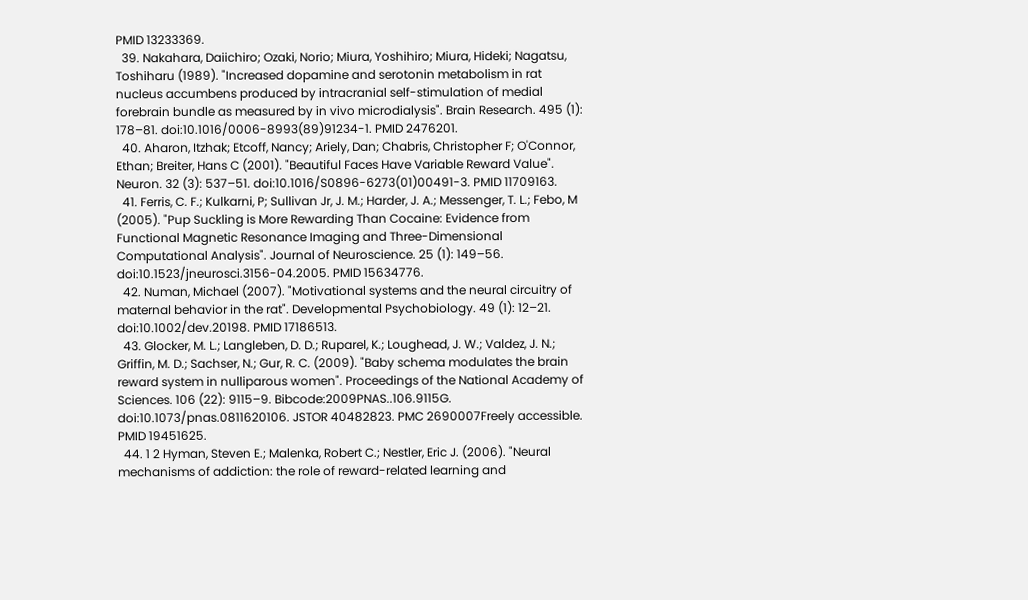PMID 13233369.
  39. Nakahara, Daiichiro; Ozaki, Norio; Miura, Yoshihiro; Miura, Hideki; Nagatsu, Toshiharu (1989). "Increased dopamine and serotonin metabolism in rat nucleus accumbens produced by intracranial self-stimulation of medial forebrain bundle as measured by in vivo microdialysis". Brain Research. 495 (1): 178–81. doi:10.1016/0006-8993(89)91234-1. PMID 2476201.
  40. Aharon, Itzhak; Etcoff, Nancy; Ariely, Dan; Chabris, Christopher F; O'Connor, Ethan; Breiter, Hans C (2001). "Beautiful Faces Have Variable Reward Value". Neuron. 32 (3): 537–51. doi:10.1016/S0896-6273(01)00491-3. PMID 11709163.
  41. Ferris, C. F.; Kulkarni, P; Sullivan Jr, J. M.; Harder, J. A.; Messenger, T. L.; Febo, M (2005). "Pup Suckling is More Rewarding Than Cocaine: Evidence from Functional Magnetic Resonance Imaging and Three-Dimensional Computational Analysis". Journal of Neuroscience. 25 (1): 149–56. doi:10.1523/jneurosci.3156-04.2005. PMID 15634776.
  42. Numan, Michael (2007). "Motivational systems and the neural circuitry of maternal behavior in the rat". Developmental Psychobiology. 49 (1): 12–21. doi:10.1002/dev.20198. PMID 17186513.
  43. Glocker, M. L.; Langleben, D. D.; Ruparel, K.; Loughead, J. W.; Valdez, J. N.; Griffin, M. D.; Sachser, N.; Gur, R. C. (2009). "Baby schema modulates the brain reward system in nulliparous women". Proceedings of the National Academy of Sciences. 106 (22): 9115–9. Bibcode:2009PNAS..106.9115G. doi:10.1073/pnas.0811620106. JSTOR 40482823. PMC 2690007Freely accessible. PMID 19451625.
  44. 1 2 Hyman, Steven E.; Malenka, Robert C.; Nestler, Eric J. (2006). "Neural mechanisms of addiction: the role of reward-related learning and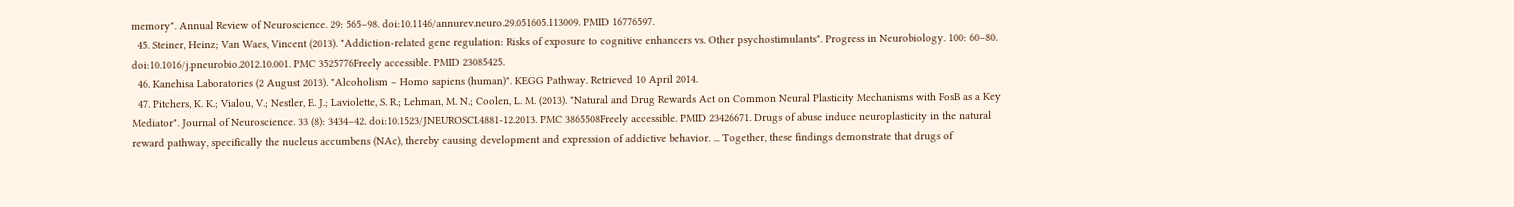memory". Annual Review of Neuroscience. 29: 565–98. doi:10.1146/annurev.neuro.29.051605.113009. PMID 16776597.
  45. Steiner, Heinz; Van Waes, Vincent (2013). "Addiction-related gene regulation: Risks of exposure to cognitive enhancers vs. Other psychostimulants". Progress in Neurobiology. 100: 60–80. doi:10.1016/j.pneurobio.2012.10.001. PMC 3525776Freely accessible. PMID 23085425.
  46. Kanehisa Laboratories (2 August 2013). "Alcoholism – Homo sapiens (human)". KEGG Pathway. Retrieved 10 April 2014.
  47. Pitchers, K. K.; Vialou, V.; Nestler, E. J.; Laviolette, S. R.; Lehman, M. N.; Coolen, L. M. (2013). "Natural and Drug Rewards Act on Common Neural Plasticity Mechanisms with FosB as a Key Mediator". Journal of Neuroscience. 33 (8): 3434–42. doi:10.1523/JNEUROSCI.4881-12.2013. PMC 3865508Freely accessible. PMID 23426671. Drugs of abuse induce neuroplasticity in the natural reward pathway, specifically the nucleus accumbens (NAc), thereby causing development and expression of addictive behavior. ... Together, these findings demonstrate that drugs of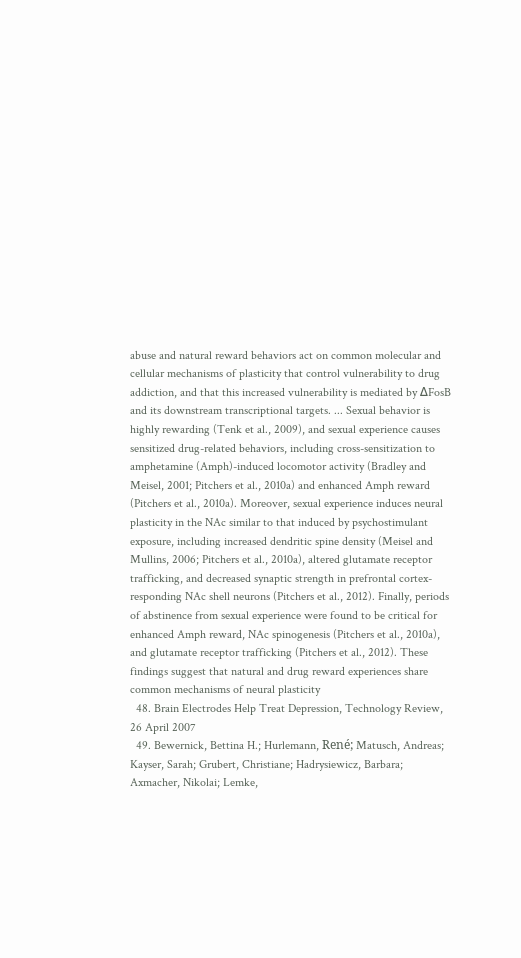abuse and natural reward behaviors act on common molecular and cellular mechanisms of plasticity that control vulnerability to drug addiction, and that this increased vulnerability is mediated by ΔFosB and its downstream transcriptional targets. ... Sexual behavior is highly rewarding (Tenk et al., 2009), and sexual experience causes sensitized drug-related behaviors, including cross-sensitization to amphetamine (Amph)-induced locomotor activity (Bradley and Meisel, 2001; Pitchers et al., 2010a) and enhanced Amph reward (Pitchers et al., 2010a). Moreover, sexual experience induces neural plasticity in the NAc similar to that induced by psychostimulant exposure, including increased dendritic spine density (Meisel and Mullins, 2006; Pitchers et al., 2010a), altered glutamate receptor trafficking, and decreased synaptic strength in prefrontal cortex-responding NAc shell neurons (Pitchers et al., 2012). Finally, periods of abstinence from sexual experience were found to be critical for enhanced Amph reward, NAc spinogenesis (Pitchers et al., 2010a), and glutamate receptor trafficking (Pitchers et al., 2012). These findings suggest that natural and drug reward experiences share common mechanisms of neural plasticity
  48. Brain Electrodes Help Treat Depression, Technology Review, 26 April 2007
  49. Bewernick, Bettina H.; Hurlemann, René; Matusch, Andreas; Kayser, Sarah; Grubert, Christiane; Hadrysiewicz, Barbara; Axmacher, Nikolai; Lemke,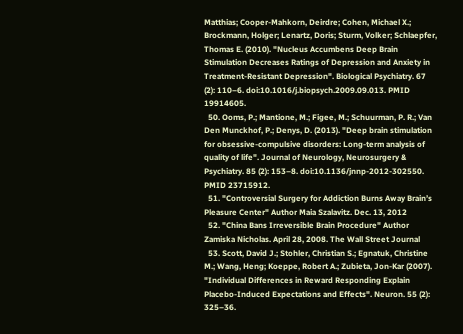Matthias; Cooper-Mahkorn, Deirdre; Cohen, Michael X.; Brockmann, Holger; Lenartz, Doris; Sturm, Volker; Schlaepfer, Thomas E. (2010). "Nucleus Accumbens Deep Brain Stimulation Decreases Ratings of Depression and Anxiety in Treatment-Resistant Depression". Biological Psychiatry. 67 (2): 110–6. doi:10.1016/j.biopsych.2009.09.013. PMID 19914605.
  50. Ooms, P.; Mantione, M.; Figee, M.; Schuurman, P. R.; Van Den Munckhof, P.; Denys, D. (2013). "Deep brain stimulation for obsessive-compulsive disorders: Long-term analysis of quality of life". Journal of Neurology, Neurosurgery & Psychiatry. 85 (2): 153–8. doi:10.1136/jnnp-2012-302550. PMID 23715912.
  51. "Controversial Surgery for Addiction Burns Away Brain’s Pleasure Center" Author Maia Szalavitz. Dec. 13, 2012
  52. "China Bans Irreversible Brain Procedure" Author Zamiska Nicholas. April 28, 2008. The Wall Street Journal
  53. Scott, David J.; Stohler, Christian S.; Egnatuk, Christine M.; Wang, Heng; Koeppe, Robert A.; Zubieta, Jon-Kar (2007). "Individual Differences in Reward Responding Explain Placebo-Induced Expectations and Effects". Neuron. 55 (2): 325–36.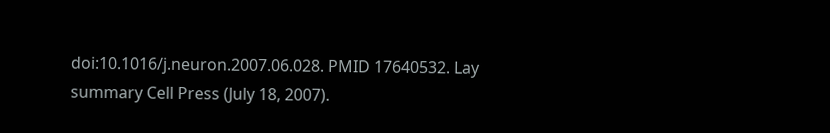doi:10.1016/j.neuron.2007.06.028. PMID 17640532. Lay summary Cell Press (July 18, 2007).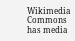Wikimedia Commons has media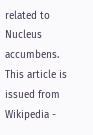related to Nucleus accumbens.
This article is issued from Wikipedia -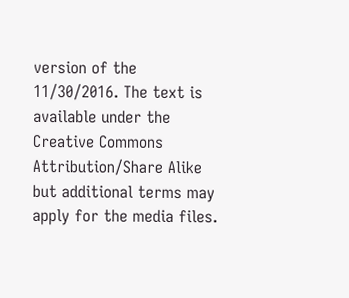version of the 11/30/2016. The text is available under the Creative Commons Attribution/Share Alike but additional terms may apply for the media files.